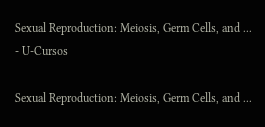Sexual Reproduction: Meiosis, Germ Cells, and ... - U-Cursos

Sexual Reproduction: Meiosis, Germ Cells, and ...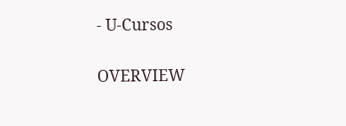- U-Cursos

OVERVIEW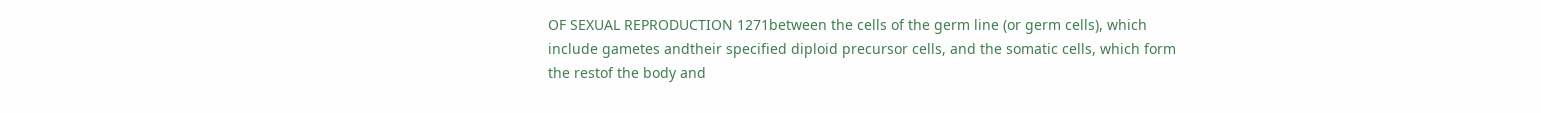OF SEXUAL REPRODUCTION 1271between the cells of the germ line (or germ cells), which include gametes andtheir specified diploid precursor cells, and the somatic cells, which form the restof the body and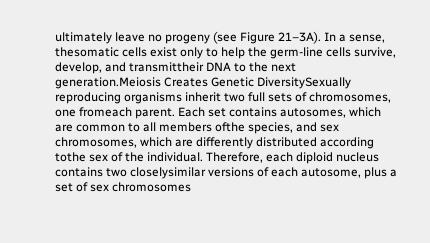ultimately leave no progeny (see Figure 21–3A). In a sense, thesomatic cells exist only to help the germ-line cells survive, develop, and transmittheir DNA to the next generation.Meiosis Creates Genetic DiversitySexually reproducing organisms inherit two full sets of chromosomes, one fromeach parent. Each set contains autosomes, which are common to all members ofthe species, and sex chromosomes, which are differently distributed according tothe sex of the individual. Therefore, each diploid nucleus contains two closelysimilar versions of each autosome, plus a set of sex chromosomes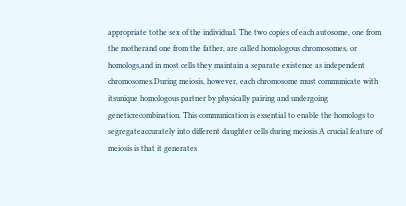appropriate tothe sex of the individual. The two copies of each autosome, one from the motherand one from the father, are called homologous chromosomes, or homologs,and in most cells they maintain a separate existence as independent chromosomes.During meiosis, however, each chromosome must communicate with itsunique homologous partner by physically pairing and undergoing geneticrecombination. This communication is essential to enable the homologs to segregateaccurately into different daughter cells during meiosis.A crucial feature of meiosis is that it generates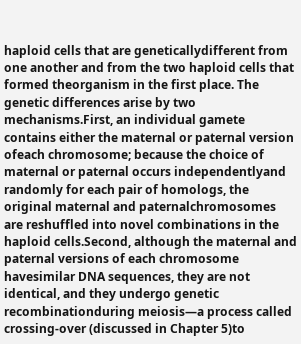haploid cells that are geneticallydifferent from one another and from the two haploid cells that formed theorganism in the first place. The genetic differences arise by two mechanisms.First, an individual gamete contains either the maternal or paternal version ofeach chromosome; because the choice of maternal or paternal occurs independentlyand randomly for each pair of homologs, the original maternal and paternalchromosomes are reshuffled into novel combinations in the haploid cells.Second, although the maternal and paternal versions of each chromosome havesimilar DNA sequences, they are not identical, and they undergo genetic recombinationduring meiosis—a process called crossing-over (discussed in Chapter 5)to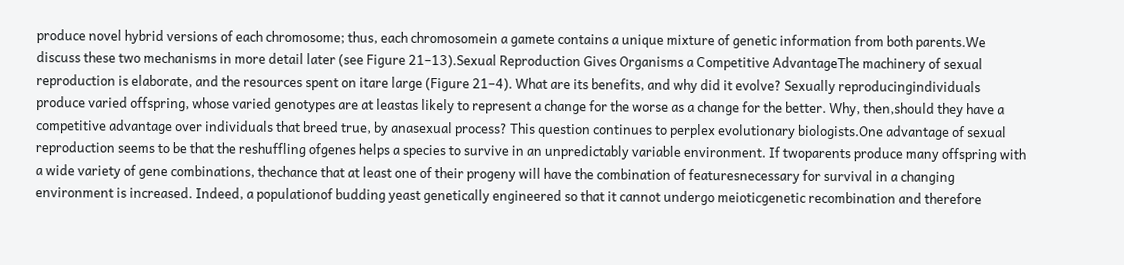produce novel hybrid versions of each chromosome; thus, each chromosomein a gamete contains a unique mixture of genetic information from both parents.We discuss these two mechanisms in more detail later (see Figure 21–13).Sexual Reproduction Gives Organisms a Competitive AdvantageThe machinery of sexual reproduction is elaborate, and the resources spent on itare large (Figure 21–4). What are its benefits, and why did it evolve? Sexually reproducingindividuals produce varied offspring, whose varied genotypes are at leastas likely to represent a change for the worse as a change for the better. Why, then,should they have a competitive advantage over individuals that breed true, by anasexual process? This question continues to perplex evolutionary biologists.One advantage of sexual reproduction seems to be that the reshuffling ofgenes helps a species to survive in an unpredictably variable environment. If twoparents produce many offspring with a wide variety of gene combinations, thechance that at least one of their progeny will have the combination of featuresnecessary for survival in a changing environment is increased. Indeed, a populationof budding yeast genetically engineered so that it cannot undergo meioticgenetic recombination and therefore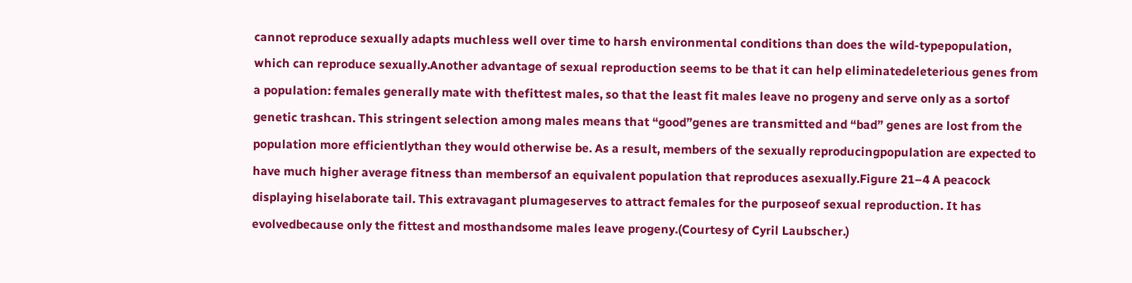cannot reproduce sexually adapts muchless well over time to harsh environmental conditions than does the wild-typepopulation, which can reproduce sexually.Another advantage of sexual reproduction seems to be that it can help eliminatedeleterious genes from a population: females generally mate with thefittest males, so that the least fit males leave no progeny and serve only as a sortof genetic trashcan. This stringent selection among males means that “good”genes are transmitted and “bad” genes are lost from the population more efficientlythan they would otherwise be. As a result, members of the sexually reproducingpopulation are expected to have much higher average fitness than membersof an equivalent population that reproduces asexually.Figure 21–4 A peacock displaying hiselaborate tail. This extravagant plumageserves to attract females for the purposeof sexual reproduction. It has evolvedbecause only the fittest and mosthandsome males leave progeny.(Courtesy of Cyril Laubscher.)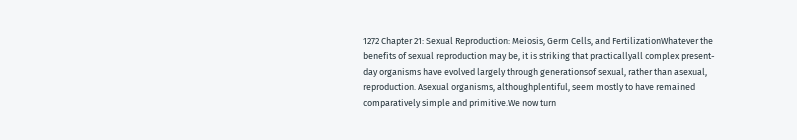1272 Chapter 21: Sexual Reproduction: Meiosis, Germ Cells, and FertilizationWhatever the benefits of sexual reproduction may be, it is striking that practicallyall complex present-day organisms have evolved largely through generationsof sexual, rather than asexual, reproduction. Asexual organisms, althoughplentiful, seem mostly to have remained comparatively simple and primitive.We now turn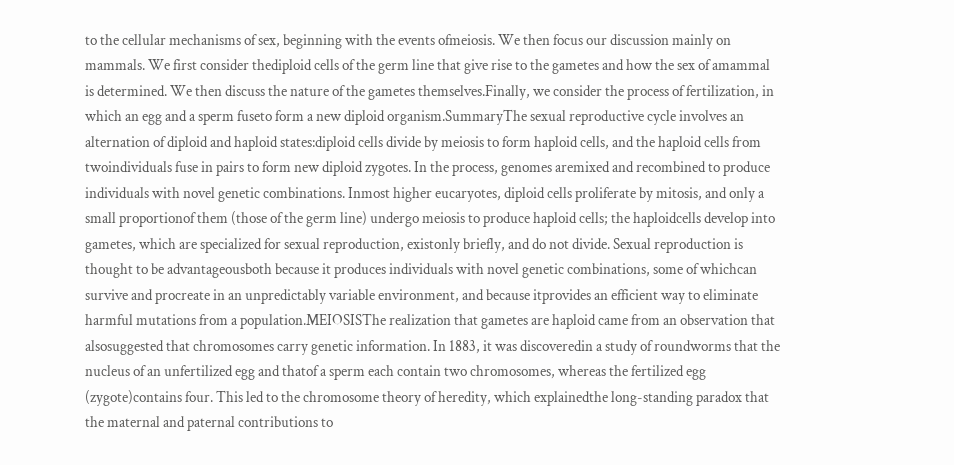to the cellular mechanisms of sex, beginning with the events ofmeiosis. We then focus our discussion mainly on mammals. We first consider thediploid cells of the germ line that give rise to the gametes and how the sex of amammal is determined. We then discuss the nature of the gametes themselves.Finally, we consider the process of fertilization, in which an egg and a sperm fuseto form a new diploid organism.SummaryThe sexual reproductive cycle involves an alternation of diploid and haploid states:diploid cells divide by meiosis to form haploid cells, and the haploid cells from twoindividuals fuse in pairs to form new diploid zygotes. In the process, genomes aremixed and recombined to produce individuals with novel genetic combinations. Inmost higher eucaryotes, diploid cells proliferate by mitosis, and only a small proportionof them (those of the germ line) undergo meiosis to produce haploid cells; the haploidcells develop into gametes, which are specialized for sexual reproduction, existonly briefly, and do not divide. Sexual reproduction is thought to be advantageousboth because it produces individuals with novel genetic combinations, some of whichcan survive and procreate in an unpredictably variable environment, and because itprovides an efficient way to eliminate harmful mutations from a population.MEIOSISThe realization that gametes are haploid came from an observation that alsosuggested that chromosomes carry genetic information. In 1883, it was discoveredin a study of roundworms that the nucleus of an unfertilized egg and thatof a sperm each contain two chromosomes, whereas the fertilized egg (zygote)contains four. This led to the chromosome theory of heredity, which explainedthe long-standing paradox that the maternal and paternal contributions to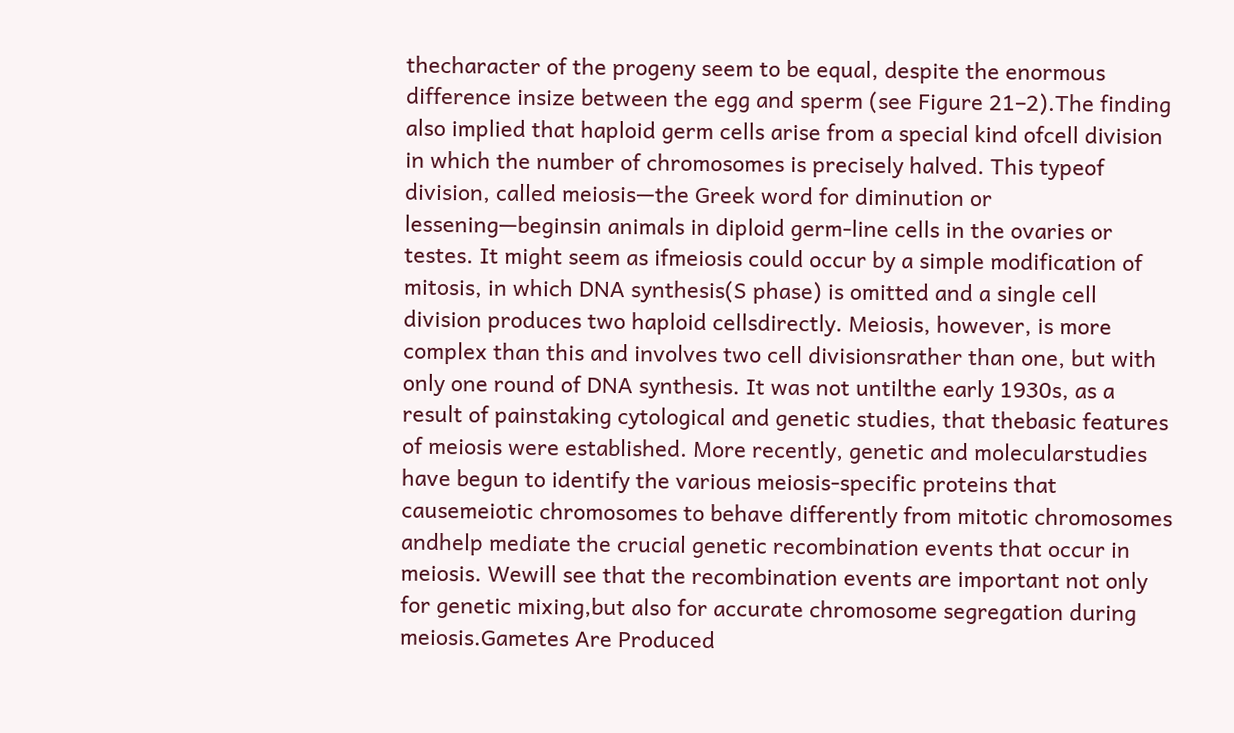thecharacter of the progeny seem to be equal, despite the enormous difference insize between the egg and sperm (see Figure 21–2).The finding also implied that haploid germ cells arise from a special kind ofcell division in which the number of chromosomes is precisely halved. This typeof division, called meiosis—the Greek word for diminution or lessening—beginsin animals in diploid germ-line cells in the ovaries or testes. It might seem as ifmeiosis could occur by a simple modification of mitosis, in which DNA synthesis(S phase) is omitted and a single cell division produces two haploid cellsdirectly. Meiosis, however, is more complex than this and involves two cell divisionsrather than one, but with only one round of DNA synthesis. It was not untilthe early 1930s, as a result of painstaking cytological and genetic studies, that thebasic features of meiosis were established. More recently, genetic and molecularstudies have begun to identify the various meiosis-specific proteins that causemeiotic chromosomes to behave differently from mitotic chromosomes andhelp mediate the crucial genetic recombination events that occur in meiosis. Wewill see that the recombination events are important not only for genetic mixing,but also for accurate chromosome segregation during meiosis.Gametes Are Produced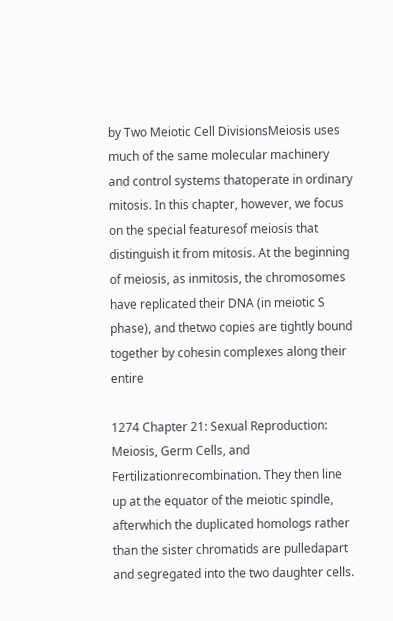by Two Meiotic Cell DivisionsMeiosis uses much of the same molecular machinery and control systems thatoperate in ordinary mitosis. In this chapter, however, we focus on the special featuresof meiosis that distinguish it from mitosis. At the beginning of meiosis, as inmitosis, the chromosomes have replicated their DNA (in meiotic S phase), and thetwo copies are tightly bound together by cohesin complexes along their entire

1274 Chapter 21: Sexual Reproduction: Meiosis, Germ Cells, and Fertilizationrecombination. They then line up at the equator of the meiotic spindle, afterwhich the duplicated homologs rather than the sister chromatids are pulledapart and segregated into the two daughter cells.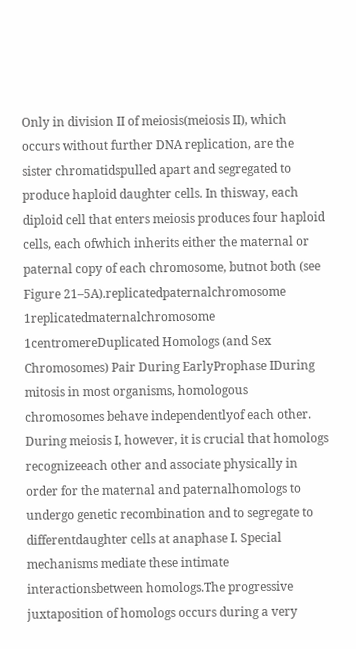Only in division II of meiosis(meiosis II), which occurs without further DNA replication, are the sister chromatidspulled apart and segregated to produce haploid daughter cells. In thisway, each diploid cell that enters meiosis produces four haploid cells, each ofwhich inherits either the maternal or paternal copy of each chromosome, butnot both (see Figure 21–5A).replicatedpaternalchromosome 1replicatedmaternalchromosome 1centromereDuplicated Homologs (and Sex Chromosomes) Pair During EarlyProphase IDuring mitosis in most organisms, homologous chromosomes behave independentlyof each other. During meiosis I, however, it is crucial that homologs recognizeeach other and associate physically in order for the maternal and paternalhomologs to undergo genetic recombination and to segregate to differentdaughter cells at anaphase I. Special mechanisms mediate these intimate interactionsbetween homologs.The progressive juxtaposition of homologs occurs during a very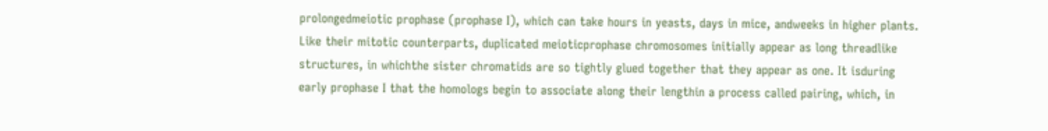prolongedmeiotic prophase (prophase I), which can take hours in yeasts, days in mice, andweeks in higher plants. Like their mitotic counterparts, duplicated meioticprophase chromosomes initially appear as long threadlike structures, in whichthe sister chromatids are so tightly glued together that they appear as one. It isduring early prophase I that the homologs begin to associate along their lengthin a process called pairing, which, in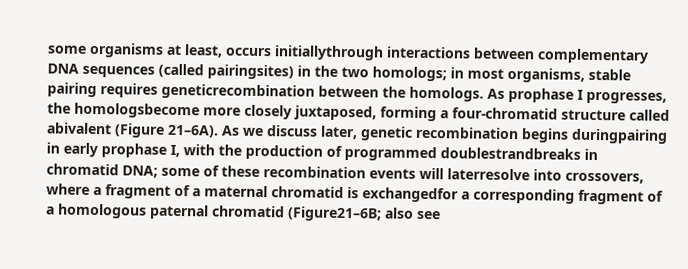some organisms at least, occurs initiallythrough interactions between complementary DNA sequences (called pairingsites) in the two homologs; in most organisms, stable pairing requires geneticrecombination between the homologs. As prophase I progresses, the homologsbecome more closely juxtaposed, forming a four-chromatid structure called abivalent (Figure 21–6A). As we discuss later, genetic recombination begins duringpairing in early prophase I, with the production of programmed doublestrandbreaks in chromatid DNA; some of these recombination events will laterresolve into crossovers, where a fragment of a maternal chromatid is exchangedfor a corresponding fragment of a homologous paternal chromatid (Figure21–6B; also see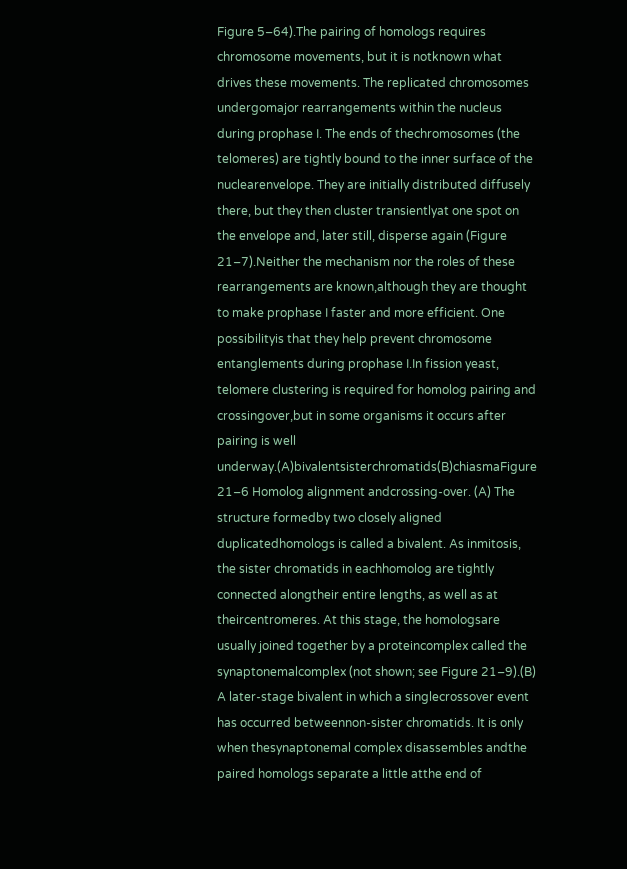Figure 5–64).The pairing of homologs requires chromosome movements, but it is notknown what drives these movements. The replicated chromosomes undergomajor rearrangements within the nucleus during prophase I. The ends of thechromosomes (the telomeres) are tightly bound to the inner surface of the nuclearenvelope. They are initially distributed diffusely there, but they then cluster transientlyat one spot on the envelope and, later still, disperse again (Figure 21–7).Neither the mechanism nor the roles of these rearrangements are known,although they are thought to make prophase I faster and more efficient. One possibilityis that they help prevent chromosome entanglements during prophase I.In fission yeast, telomere clustering is required for homolog pairing and crossingover,but in some organisms it occurs after pairing is well underway.(A)bivalentsisterchromatids(B)chiasmaFigure 21–6 Homolog alignment andcrossing-over. (A) The structure formedby two closely aligned duplicatedhomologs is called a bivalent. As inmitosis, the sister chromatids in eachhomolog are tightly connected alongtheir entire lengths, as well as at theircentromeres. At this stage, the homologsare usually joined together by a proteincomplex called the synaptonemalcomplex (not shown; see Figure 21–9).(B) A later-stage bivalent in which a singlecrossover event has occurred betweennon-sister chromatids. It is only when thesynaptonemal complex disassembles andthe paired homologs separate a little atthe end of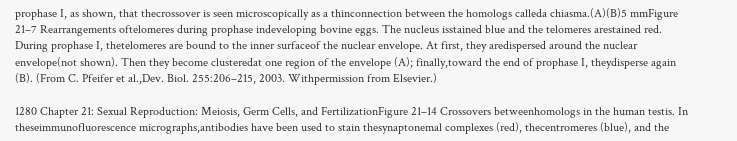prophase I, as shown, that thecrossover is seen microscopically as a thinconnection between the homologs calleda chiasma.(A)(B)5 mmFigure 21–7 Rearrangements oftelomeres during prophase indeveloping bovine eggs. The nucleus isstained blue and the telomeres arestained red. During prophase I, thetelomeres are bound to the inner surfaceof the nuclear envelope. At first, they aredispersed around the nuclear envelope(not shown). Then they become clusteredat one region of the envelope (A); finally,toward the end of prophase I, theydisperse again (B). (From C. Pfeifer et al.,Dev. Biol. 255:206–215, 2003. Withpermission from Elsevier.)

1280 Chapter 21: Sexual Reproduction: Meiosis, Germ Cells, and FertilizationFigure 21–14 Crossovers betweenhomologs in the human testis. In theseimmunofluorescence micrographs,antibodies have been used to stain thesynaptonemal complexes (red), thecentromeres (blue), and the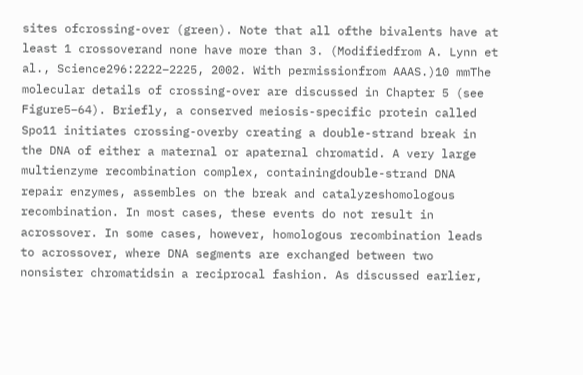sites ofcrossing-over (green). Note that all ofthe bivalents have at least 1 crossoverand none have more than 3. (Modifiedfrom A. Lynn et al., Science296:2222–2225, 2002. With permissionfrom AAAS.)10 mmThe molecular details of crossing-over are discussed in Chapter 5 (see Figure5–64). Briefly, a conserved meiosis-specific protein called Spo11 initiates crossing-overby creating a double-strand break in the DNA of either a maternal or apaternal chromatid. A very large multienzyme recombination complex, containingdouble-strand DNA repair enzymes, assembles on the break and catalyzeshomologous recombination. In most cases, these events do not result in acrossover. In some cases, however, homologous recombination leads to acrossover, where DNA segments are exchanged between two nonsister chromatidsin a reciprocal fashion. As discussed earlier,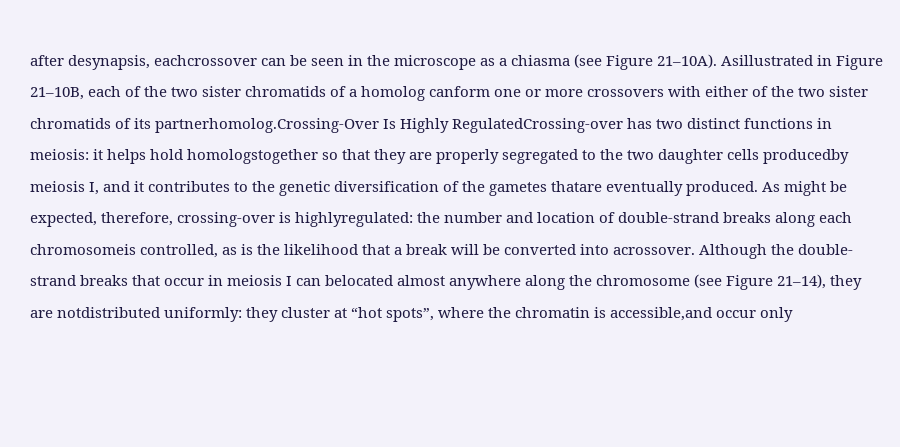after desynapsis, eachcrossover can be seen in the microscope as a chiasma (see Figure 21–10A). Asillustrated in Figure 21–10B, each of the two sister chromatids of a homolog canform one or more crossovers with either of the two sister chromatids of its partnerhomolog.Crossing-Over Is Highly RegulatedCrossing-over has two distinct functions in meiosis: it helps hold homologstogether so that they are properly segregated to the two daughter cells producedby meiosis I, and it contributes to the genetic diversification of the gametes thatare eventually produced. As might be expected, therefore, crossing-over is highlyregulated: the number and location of double-strand breaks along each chromosomeis controlled, as is the likelihood that a break will be converted into acrossover. Although the double-strand breaks that occur in meiosis I can belocated almost anywhere along the chromosome (see Figure 21–14), they are notdistributed uniformly: they cluster at “hot spots”, where the chromatin is accessible,and occur only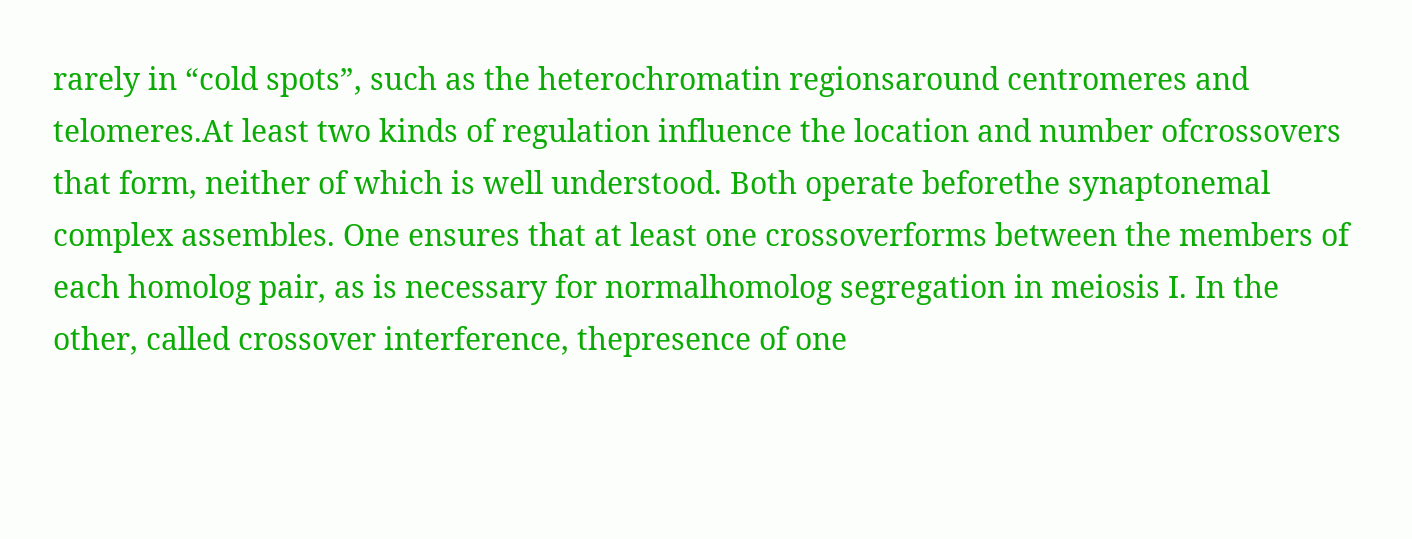rarely in “cold spots”, such as the heterochromatin regionsaround centromeres and telomeres.At least two kinds of regulation influence the location and number ofcrossovers that form, neither of which is well understood. Both operate beforethe synaptonemal complex assembles. One ensures that at least one crossoverforms between the members of each homolog pair, as is necessary for normalhomolog segregation in meiosis I. In the other, called crossover interference, thepresence of one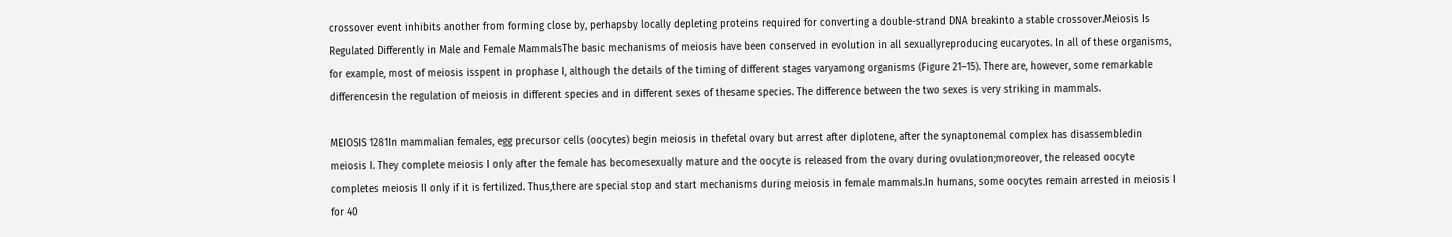crossover event inhibits another from forming close by, perhapsby locally depleting proteins required for converting a double-strand DNA breakinto a stable crossover.Meiosis Is Regulated Differently in Male and Female MammalsThe basic mechanisms of meiosis have been conserved in evolution in all sexuallyreproducing eucaryotes. In all of these organisms, for example, most of meiosis isspent in prophase I, although the details of the timing of different stages varyamong organisms (Figure 21–15). There are, however, some remarkable differencesin the regulation of meiosis in different species and in different sexes of thesame species. The difference between the two sexes is very striking in mammals.

MEIOSIS 1281In mammalian females, egg precursor cells (oocytes) begin meiosis in thefetal ovary but arrest after diplotene, after the synaptonemal complex has disassembledin meiosis I. They complete meiosis I only after the female has becomesexually mature and the oocyte is released from the ovary during ovulation;moreover, the released oocyte completes meiosis II only if it is fertilized. Thus,there are special stop and start mechanisms during meiosis in female mammals.In humans, some oocytes remain arrested in meiosis I for 40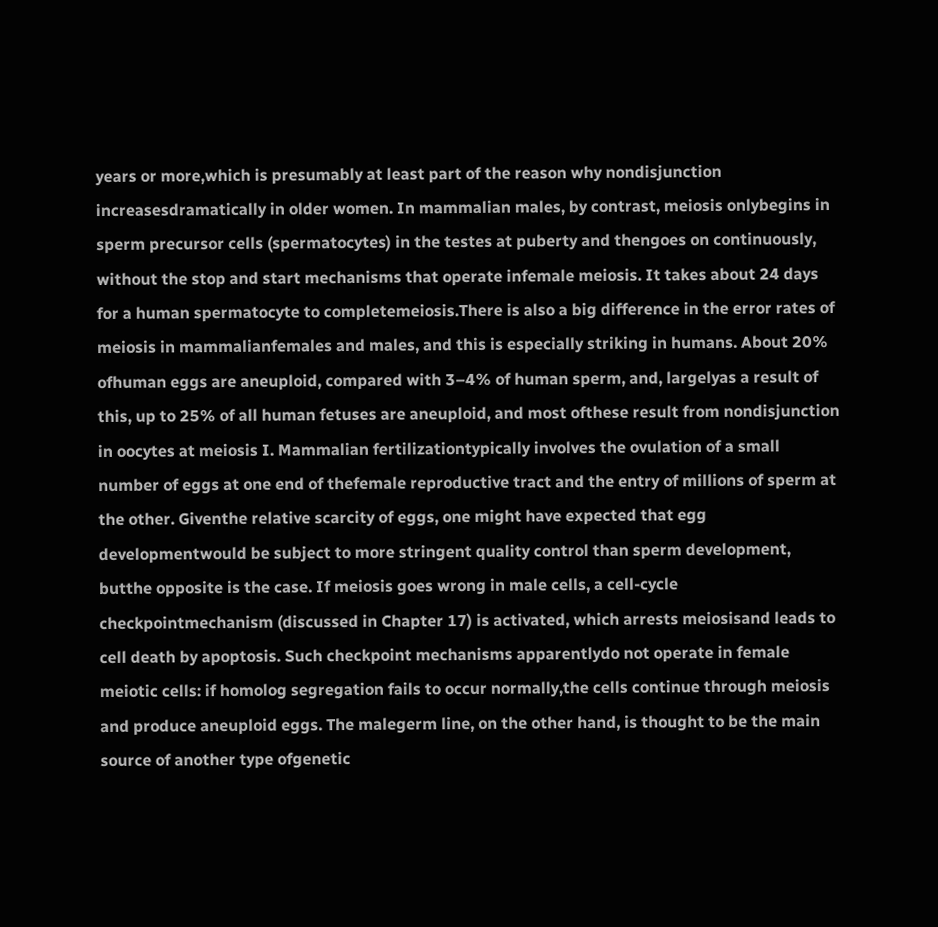years or more,which is presumably at least part of the reason why nondisjunction increasesdramatically in older women. In mammalian males, by contrast, meiosis onlybegins in sperm precursor cells (spermatocytes) in the testes at puberty and thengoes on continuously, without the stop and start mechanisms that operate infemale meiosis. It takes about 24 days for a human spermatocyte to completemeiosis.There is also a big difference in the error rates of meiosis in mammalianfemales and males, and this is especially striking in humans. About 20% ofhuman eggs are aneuploid, compared with 3–4% of human sperm, and, largelyas a result of this, up to 25% of all human fetuses are aneuploid, and most ofthese result from nondisjunction in oocytes at meiosis I. Mammalian fertilizationtypically involves the ovulation of a small number of eggs at one end of thefemale reproductive tract and the entry of millions of sperm at the other. Giventhe relative scarcity of eggs, one might have expected that egg developmentwould be subject to more stringent quality control than sperm development, butthe opposite is the case. If meiosis goes wrong in male cells, a cell-cycle checkpointmechanism (discussed in Chapter 17) is activated, which arrests meiosisand leads to cell death by apoptosis. Such checkpoint mechanisms apparentlydo not operate in female meiotic cells: if homolog segregation fails to occur normally,the cells continue through meiosis and produce aneuploid eggs. The malegerm line, on the other hand, is thought to be the main source of another type ofgenetic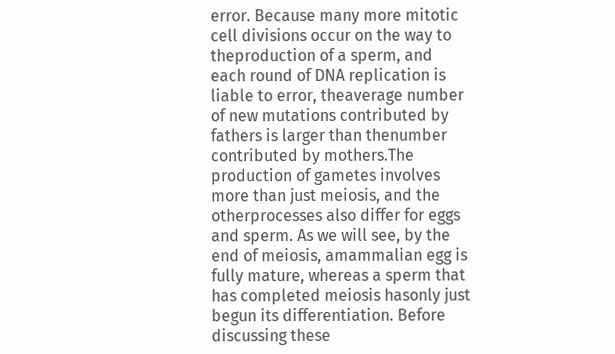error. Because many more mitotic cell divisions occur on the way to theproduction of a sperm, and each round of DNA replication is liable to error, theaverage number of new mutations contributed by fathers is larger than thenumber contributed by mothers.The production of gametes involves more than just meiosis, and the otherprocesses also differ for eggs and sperm. As we will see, by the end of meiosis, amammalian egg is fully mature, whereas a sperm that has completed meiosis hasonly just begun its differentiation. Before discussing these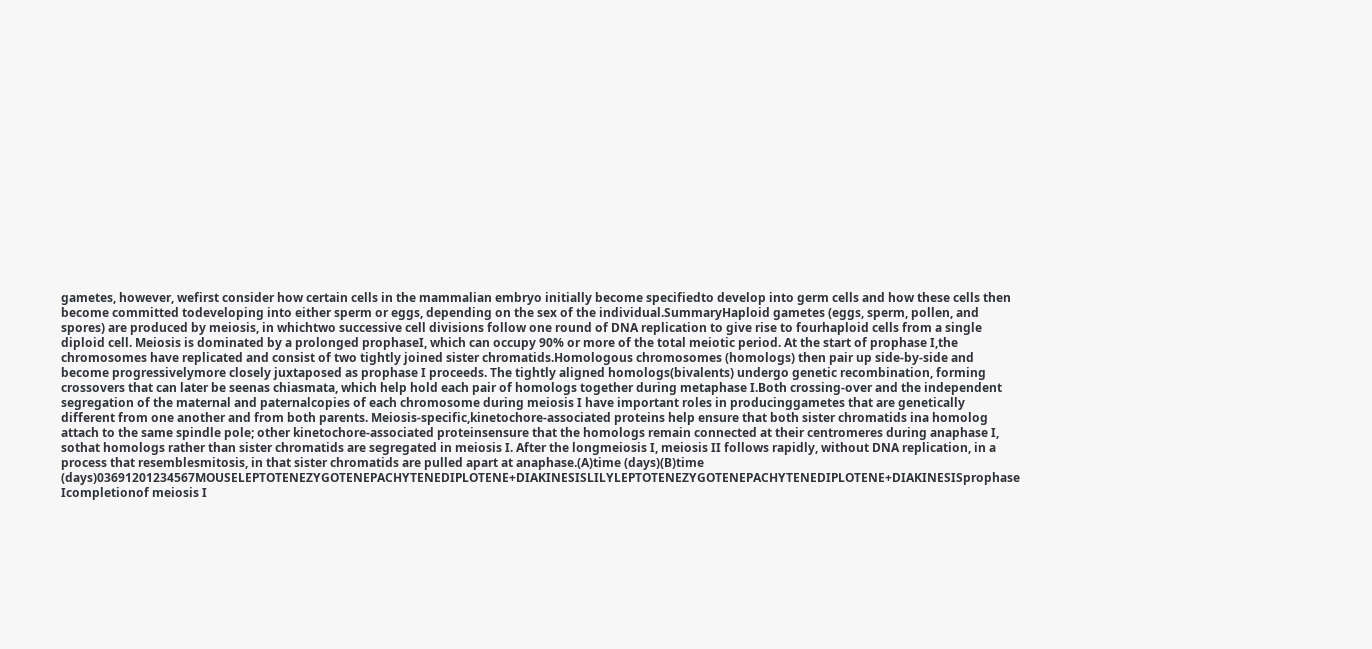gametes, however, wefirst consider how certain cells in the mammalian embryo initially become specifiedto develop into germ cells and how these cells then become committed todeveloping into either sperm or eggs, depending on the sex of the individual.SummaryHaploid gametes (eggs, sperm, pollen, and spores) are produced by meiosis, in whichtwo successive cell divisions follow one round of DNA replication to give rise to fourhaploid cells from a single diploid cell. Meiosis is dominated by a prolonged prophaseI, which can occupy 90% or more of the total meiotic period. At the start of prophase I,the chromosomes have replicated and consist of two tightly joined sister chromatids.Homologous chromosomes (homologs) then pair up side-by-side and become progressivelymore closely juxtaposed as prophase I proceeds. The tightly aligned homologs(bivalents) undergo genetic recombination, forming crossovers that can later be seenas chiasmata, which help hold each pair of homologs together during metaphase I.Both crossing-over and the independent segregation of the maternal and paternalcopies of each chromosome during meiosis I have important roles in producinggametes that are genetically different from one another and from both parents. Meiosis-specific,kinetochore-associated proteins help ensure that both sister chromatids ina homolog attach to the same spindle pole; other kinetochore-associated proteinsensure that the homologs remain connected at their centromeres during anaphase I, sothat homologs rather than sister chromatids are segregated in meiosis I. After the longmeiosis I, meiosis II follows rapidly, without DNA replication, in a process that resemblesmitosis, in that sister chromatids are pulled apart at anaphase.(A)time (days)(B)time (days)03691201234567MOUSELEPTOTENEZYGOTENEPACHYTENEDIPLOTENE+DIAKINESISLILYLEPTOTENEZYGOTENEPACHYTENEDIPLOTENE+DIAKINESISprophase Icompletionof meiosis I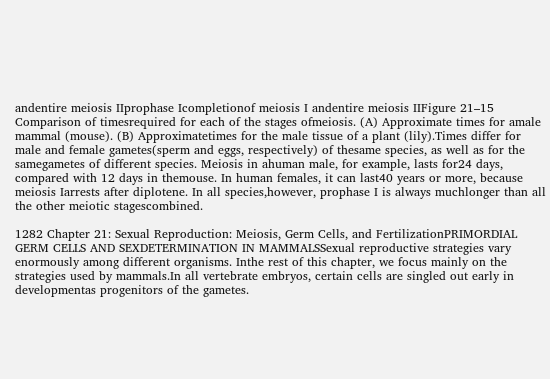andentire meiosis IIprophase Icompletionof meiosis I andentire meiosis IIFigure 21–15 Comparison of timesrequired for each of the stages ofmeiosis. (A) Approximate times for amale mammal (mouse). (B) Approximatetimes for the male tissue of a plant (lily).Times differ for male and female gametes(sperm and eggs, respectively) of thesame species, as well as for the samegametes of different species. Meiosis in ahuman male, for example, lasts for24 days, compared with 12 days in themouse. In human females, it can last40 years or more, because meiosis Iarrests after diplotene. In all species,however, prophase I is always muchlonger than all the other meiotic stagescombined.

1282 Chapter 21: Sexual Reproduction: Meiosis, Germ Cells, and FertilizationPRIMORDIAL GERM CELLS AND SEXDETERMINATION IN MAMMALSSexual reproductive strategies vary enormously among different organisms. Inthe rest of this chapter, we focus mainly on the strategies used by mammals.In all vertebrate embryos, certain cells are singled out early in developmentas progenitors of the gametes.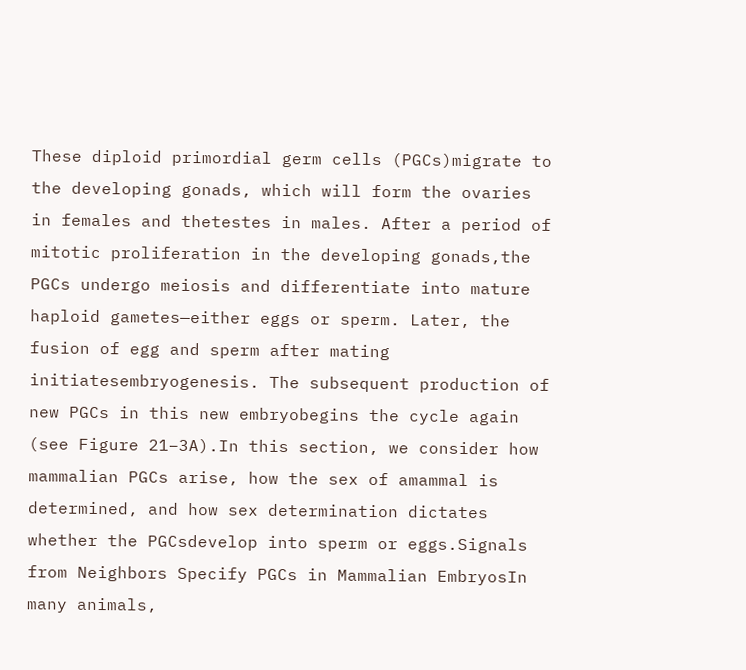These diploid primordial germ cells (PGCs)migrate to the developing gonads, which will form the ovaries in females and thetestes in males. After a period of mitotic proliferation in the developing gonads,the PGCs undergo meiosis and differentiate into mature haploid gametes—either eggs or sperm. Later, the fusion of egg and sperm after mating initiatesembryogenesis. The subsequent production of new PGCs in this new embryobegins the cycle again (see Figure 21–3A).In this section, we consider how mammalian PGCs arise, how the sex of amammal is determined, and how sex determination dictates whether the PGCsdevelop into sperm or eggs.Signals from Neighbors Specify PGCs in Mammalian EmbryosIn many animals,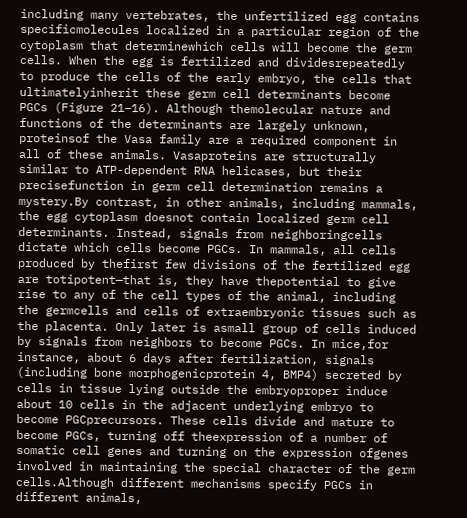including many vertebrates, the unfertilized egg contains specificmolecules localized in a particular region of the cytoplasm that determinewhich cells will become the germ cells. When the egg is fertilized and dividesrepeatedly to produce the cells of the early embryo, the cells that ultimatelyinherit these germ cell determinants become PGCs (Figure 21–16). Although themolecular nature and functions of the determinants are largely unknown, proteinsof the Vasa family are a required component in all of these animals. Vasaproteins are structurally similar to ATP-dependent RNA helicases, but their precisefunction in germ cell determination remains a mystery.By contrast, in other animals, including mammals, the egg cytoplasm doesnot contain localized germ cell determinants. Instead, signals from neighboringcells dictate which cells become PGCs. In mammals, all cells produced by thefirst few divisions of the fertilized egg are totipotent—that is, they have thepotential to give rise to any of the cell types of the animal, including the germcells and cells of extraembryonic tissues such as the placenta. Only later is asmall group of cells induced by signals from neighbors to become PGCs. In mice,for instance, about 6 days after fertilization, signals (including bone morphogenicprotein 4, BMP4) secreted by cells in tissue lying outside the embryoproper induce about 10 cells in the adjacent underlying embryo to become PGCprecursors. These cells divide and mature to become PGCs, turning off theexpression of a number of somatic cell genes and turning on the expression ofgenes involved in maintaining the special character of the germ cells.Although different mechanisms specify PGCs in different animals,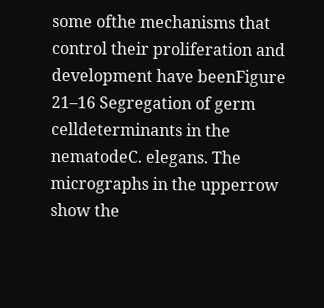some ofthe mechanisms that control their proliferation and development have beenFigure 21–16 Segregation of germ celldeterminants in the nematodeC. elegans. The micrographs in the upperrow show the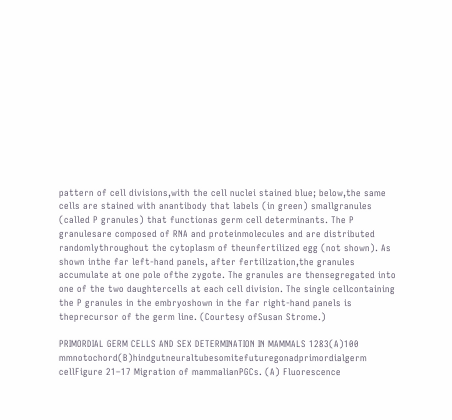pattern of cell divisions,with the cell nuclei stained blue; below,the same cells are stained with anantibody that labels (in green) smallgranules (called P granules) that functionas germ cell determinants. The P granulesare composed of RNA and proteinmolecules and are distributed randomlythroughout the cytoplasm of theunfertilized egg (not shown). As shown inthe far left-hand panels, after fertilization,the granules accumulate at one pole ofthe zygote. The granules are thensegregated into one of the two daughtercells at each cell division. The single cellcontaining the P granules in the embryoshown in the far right-hand panels is theprecursor of the germ line. (Courtesy ofSusan Strome.)

PRIMORDIAL GERM CELLS AND SEX DETERMINATION IN MAMMALS 1283(A)100 mmnotochord(B)hindgutneuraltubesomitefuturegonadprimordialgerm cellFigure 21–17 Migration of mammalianPGCs. (A) Fluorescence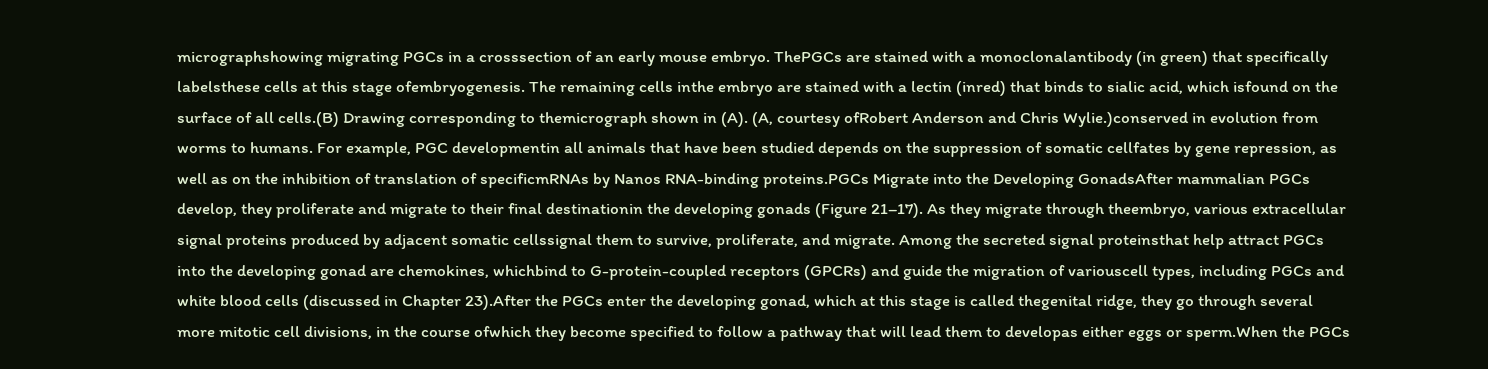micrographshowing migrating PGCs in a crosssection of an early mouse embryo. ThePGCs are stained with a monoclonalantibody (in green) that specifically labelsthese cells at this stage ofembryogenesis. The remaining cells inthe embryo are stained with a lectin (inred) that binds to sialic acid, which isfound on the surface of all cells.(B) Drawing corresponding to themicrograph shown in (A). (A, courtesy ofRobert Anderson and Chris Wylie.)conserved in evolution from worms to humans. For example, PGC developmentin all animals that have been studied depends on the suppression of somatic cellfates by gene repression, as well as on the inhibition of translation of specificmRNAs by Nanos RNA-binding proteins.PGCs Migrate into the Developing GonadsAfter mammalian PGCs develop, they proliferate and migrate to their final destinationin the developing gonads (Figure 21–17). As they migrate through theembryo, various extracellular signal proteins produced by adjacent somatic cellssignal them to survive, proliferate, and migrate. Among the secreted signal proteinsthat help attract PGCs into the developing gonad are chemokines, whichbind to G-protein-coupled receptors (GPCRs) and guide the migration of variouscell types, including PGCs and white blood cells (discussed in Chapter 23).After the PGCs enter the developing gonad, which at this stage is called thegenital ridge, they go through several more mitotic cell divisions, in the course ofwhich they become specified to follow a pathway that will lead them to developas either eggs or sperm.When the PGCs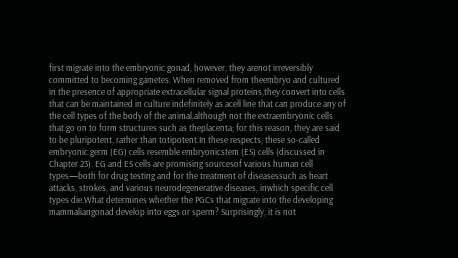first migrate into the embryonic gonad, however, they arenot irreversibly committed to becoming gametes. When removed from theembryo and cultured in the presence of appropriate extracellular signal proteins,they convert into cells that can be maintained in culture indefinitely as acell line that can produce any of the cell types of the body of the animal,although not the extraembryonic cells that go on to form structures such as theplacenta; for this reason, they are said to be pluripotent, rather than totipotent.In these respects, these so-called embryonic germ (EG) cells resemble embryonicstem (ES) cells (discussed in Chapter 23). EG and ES cells are promising sourcesof various human cell types—both for drug testing and for the treatment of diseasessuch as heart attacks, strokes, and various neurodegenerative diseases, inwhich specific cell types die.What determines whether the PGCs that migrate into the developing mammaliangonad develop into eggs or sperm? Surprisingly, it is not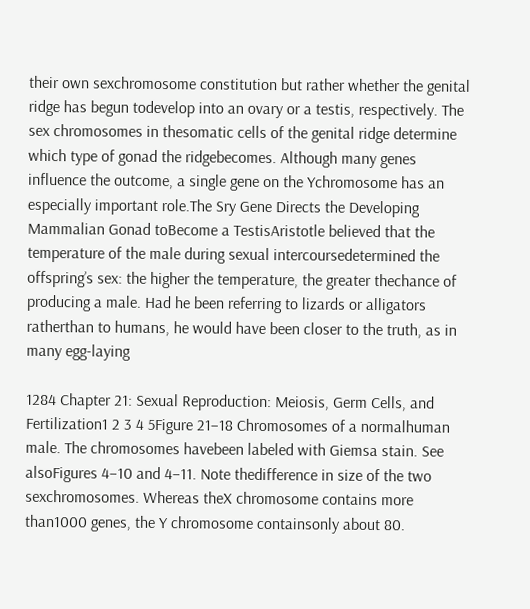their own sexchromosome constitution but rather whether the genital ridge has begun todevelop into an ovary or a testis, respectively. The sex chromosomes in thesomatic cells of the genital ridge determine which type of gonad the ridgebecomes. Although many genes influence the outcome, a single gene on the Ychromosome has an especially important role.The Sry Gene Directs the Developing Mammalian Gonad toBecome a TestisAristotle believed that the temperature of the male during sexual intercoursedetermined the offspring’s sex: the higher the temperature, the greater thechance of producing a male. Had he been referring to lizards or alligators ratherthan to humans, he would have been closer to the truth, as in many egg-laying

1284 Chapter 21: Sexual Reproduction: Meiosis, Germ Cells, and Fertilization1 2 3 4 5Figure 21–18 Chromosomes of a normalhuman male. The chromosomes havebeen labeled with Giemsa stain. See alsoFigures 4–10 and 4–11. Note thedifference in size of the two sexchromosomes. Whereas theX chromosome contains more than1000 genes, the Y chromosome containsonly about 80.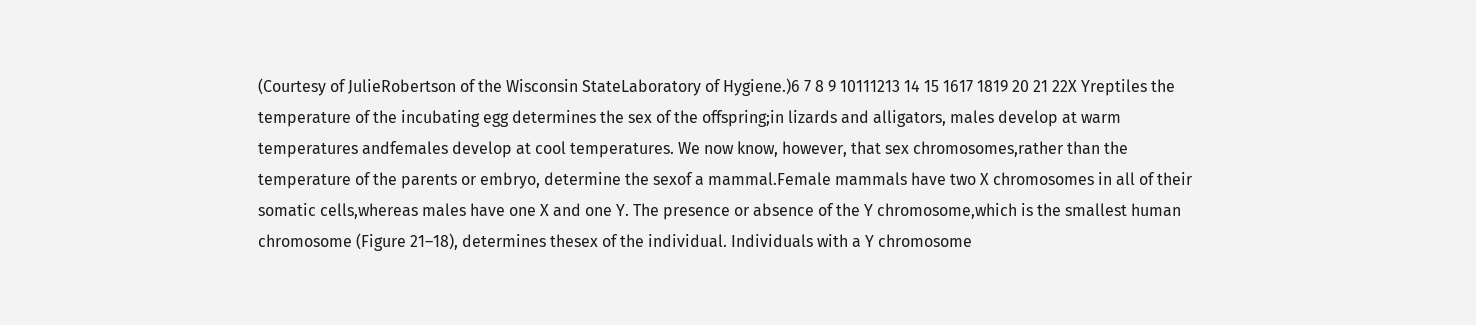(Courtesy of JulieRobertson of the Wisconsin StateLaboratory of Hygiene.)6 7 8 9 10111213 14 15 1617 1819 20 21 22X Yreptiles the temperature of the incubating egg determines the sex of the offspring;in lizards and alligators, males develop at warm temperatures andfemales develop at cool temperatures. We now know, however, that sex chromosomes,rather than the temperature of the parents or embryo, determine the sexof a mammal.Female mammals have two X chromosomes in all of their somatic cells,whereas males have one X and one Y. The presence or absence of the Y chromosome,which is the smallest human chromosome (Figure 21–18), determines thesex of the individual. Individuals with a Y chromosome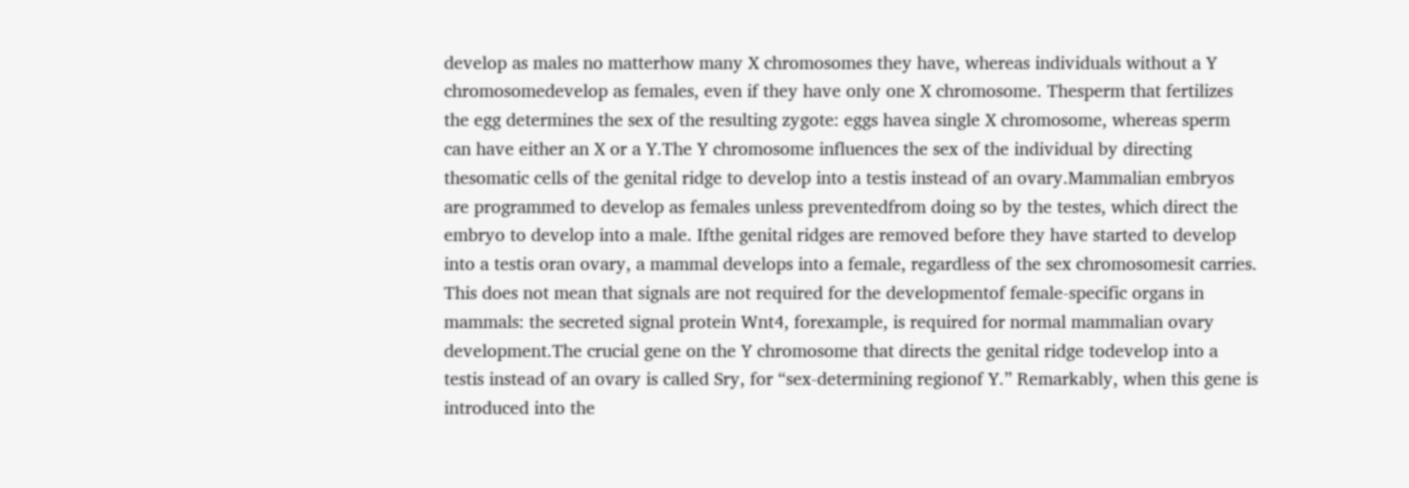develop as males no matterhow many X chromosomes they have, whereas individuals without a Y chromosomedevelop as females, even if they have only one X chromosome. Thesperm that fertilizes the egg determines the sex of the resulting zygote: eggs havea single X chromosome, whereas sperm can have either an X or a Y.The Y chromosome influences the sex of the individual by directing thesomatic cells of the genital ridge to develop into a testis instead of an ovary.Mammalian embryos are programmed to develop as females unless preventedfrom doing so by the testes, which direct the embryo to develop into a male. Ifthe genital ridges are removed before they have started to develop into a testis oran ovary, a mammal develops into a female, regardless of the sex chromosomesit carries. This does not mean that signals are not required for the developmentof female-specific organs in mammals: the secreted signal protein Wnt4, forexample, is required for normal mammalian ovary development.The crucial gene on the Y chromosome that directs the genital ridge todevelop into a testis instead of an ovary is called Sry, for “sex-determining regionof Y.” Remarkably, when this gene is introduced into the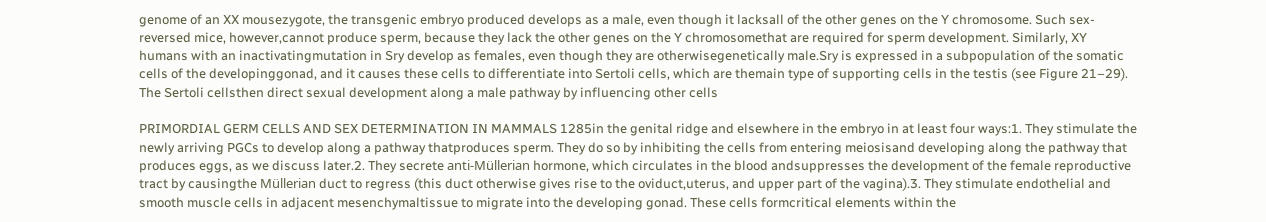genome of an XX mousezygote, the transgenic embryo produced develops as a male, even though it lacksall of the other genes on the Y chromosome. Such sex-reversed mice, however,cannot produce sperm, because they lack the other genes on the Y chromosomethat are required for sperm development. Similarly, XY humans with an inactivatingmutation in Sry develop as females, even though they are otherwisegenetically male.Sry is expressed in a subpopulation of the somatic cells of the developinggonad, and it causes these cells to differentiate into Sertoli cells, which are themain type of supporting cells in the testis (see Figure 21–29). The Sertoli cellsthen direct sexual development along a male pathway by influencing other cells

PRIMORDIAL GERM CELLS AND SEX DETERMINATION IN MAMMALS 1285in the genital ridge and elsewhere in the embryo in at least four ways:1. They stimulate the newly arriving PGCs to develop along a pathway thatproduces sperm. They do so by inhibiting the cells from entering meiosisand developing along the pathway that produces eggs, as we discuss later.2. They secrete anti-Müllerian hormone, which circulates in the blood andsuppresses the development of the female reproductive tract by causingthe Müllerian duct to regress (this duct otherwise gives rise to the oviduct,uterus, and upper part of the vagina).3. They stimulate endothelial and smooth muscle cells in adjacent mesenchymaltissue to migrate into the developing gonad. These cells formcritical elements within the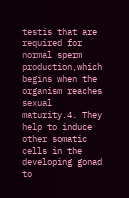testis that are required for normal sperm production,which begins when the organism reaches sexual maturity.4. They help to induce other somatic cells in the developing gonad to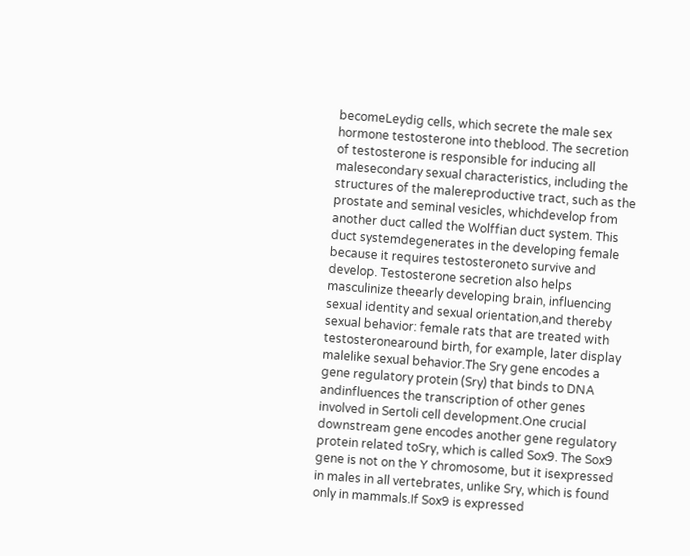becomeLeydig cells, which secrete the male sex hormone testosterone into theblood. The secretion of testosterone is responsible for inducing all malesecondary sexual characteristics, including the structures of the malereproductive tract, such as the prostate and seminal vesicles, whichdevelop from another duct called the Wolffian duct system. This duct systemdegenerates in the developing female because it requires testosteroneto survive and develop. Testosterone secretion also helps masculinize theearly developing brain, influencing sexual identity and sexual orientation,and thereby sexual behavior: female rats that are treated with testosteronearound birth, for example, later display malelike sexual behavior.The Sry gene encodes a gene regulatory protein (Sry) that binds to DNA andinfluences the transcription of other genes involved in Sertoli cell development.One crucial downstream gene encodes another gene regulatory protein related toSry, which is called Sox9. The Sox9 gene is not on the Y chromosome, but it isexpressed in males in all vertebrates, unlike Sry, which is found only in mammals.If Sox9 is expressed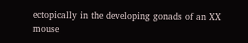ectopically in the developing gonads of an XX mouse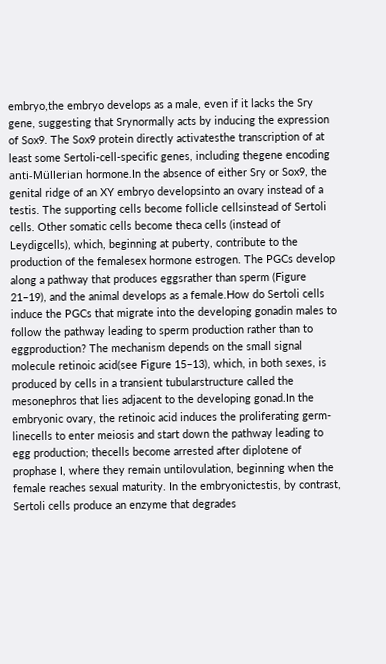embryo,the embryo develops as a male, even if it lacks the Sry gene, suggesting that Srynormally acts by inducing the expression of Sox9. The Sox9 protein directly activatesthe transcription of at least some Sertoli-cell-specific genes, including thegene encoding anti-Müllerian hormone.In the absence of either Sry or Sox9, the genital ridge of an XY embryo developsinto an ovary instead of a testis. The supporting cells become follicle cellsinstead of Sertoli cells. Other somatic cells become theca cells (instead of Leydigcells), which, beginning at puberty, contribute to the production of the femalesex hormone estrogen. The PGCs develop along a pathway that produces eggsrather than sperm (Figure 21–19), and the animal develops as a female.How do Sertoli cells induce the PGCs that migrate into the developing gonadin males to follow the pathway leading to sperm production rather than to eggproduction? The mechanism depends on the small signal molecule retinoic acid(see Figure 15–13), which, in both sexes, is produced by cells in a transient tubularstructure called the mesonephros that lies adjacent to the developing gonad.In the embryonic ovary, the retinoic acid induces the proliferating germ-linecells to enter meiosis and start down the pathway leading to egg production; thecells become arrested after diplotene of prophase I, where they remain untilovulation, beginning when the female reaches sexual maturity. In the embryonictestis, by contrast, Sertoli cells produce an enzyme that degrades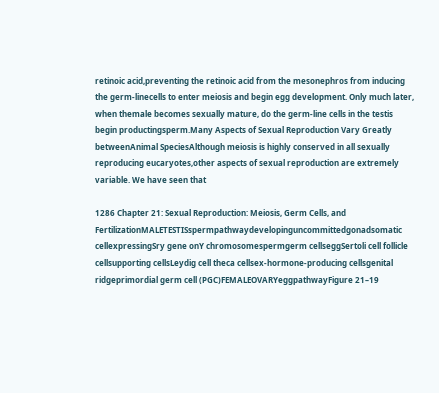retinoic acid,preventing the retinoic acid from the mesonephros from inducing the germ-linecells to enter meiosis and begin egg development. Only much later, when themale becomes sexually mature, do the germ-line cells in the testis begin productingsperm.Many Aspects of Sexual Reproduction Vary Greatly betweenAnimal SpeciesAlthough meiosis is highly conserved in all sexually reproducing eucaryotes,other aspects of sexual reproduction are extremely variable. We have seen that

1286 Chapter 21: Sexual Reproduction: Meiosis, Germ Cells, and FertilizationMALETESTISspermpathwaydevelopinguncommittedgonadsomatic cellexpressingSry gene onY chromosomespermgerm cellseggSertoli cell follicle cellsupporting cellsLeydig cell theca cellsex-hormone-producing cellsgenital ridgeprimordial germ cell (PGC)FEMALEOVARYeggpathwayFigure 21–19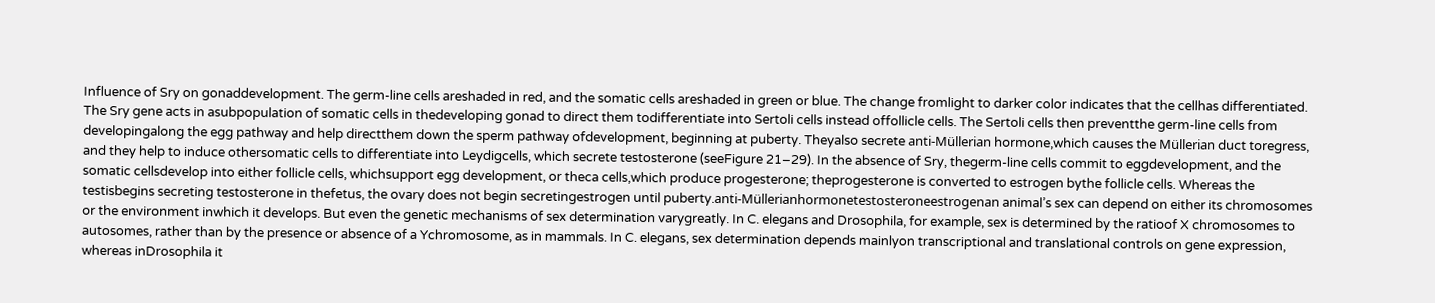Influence of Sry on gonaddevelopment. The germ-line cells areshaded in red, and the somatic cells areshaded in green or blue. The change fromlight to darker color indicates that the cellhas differentiated. The Sry gene acts in asubpopulation of somatic cells in thedeveloping gonad to direct them todifferentiate into Sertoli cells instead offollicle cells. The Sertoli cells then preventthe germ-line cells from developingalong the egg pathway and help directthem down the sperm pathway ofdevelopment, beginning at puberty. Theyalso secrete anti-Müllerian hormone,which causes the Müllerian duct toregress, and they help to induce othersomatic cells to differentiate into Leydigcells, which secrete testosterone (seeFigure 21–29). In the absence of Sry, thegerm-line cells commit to eggdevelopment, and the somatic cellsdevelop into either follicle cells, whichsupport egg development, or theca cells,which produce progesterone; theprogesterone is converted to estrogen bythe follicle cells. Whereas the testisbegins secreting testosterone in thefetus, the ovary does not begin secretingestrogen until puberty.anti-Müllerianhormonetestosteroneestrogenan animal’s sex can depend on either its chromosomes or the environment inwhich it develops. But even the genetic mechanisms of sex determination varygreatly. In C. elegans and Drosophila, for example, sex is determined by the ratioof X chromosomes to autosomes, rather than by the presence or absence of a Ychromosome, as in mammals. In C. elegans, sex determination depends mainlyon transcriptional and translational controls on gene expression, whereas inDrosophila it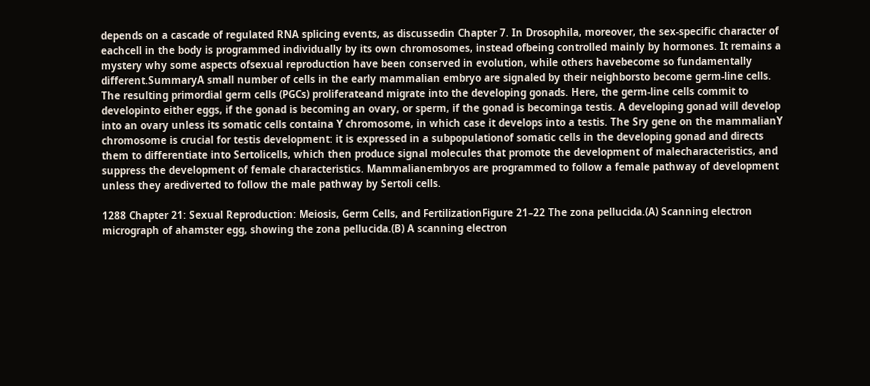depends on a cascade of regulated RNA splicing events, as discussedin Chapter 7. In Drosophila, moreover, the sex-specific character of eachcell in the body is programmed individually by its own chromosomes, instead ofbeing controlled mainly by hormones. It remains a mystery why some aspects ofsexual reproduction have been conserved in evolution, while others havebecome so fundamentally different.SummaryA small number of cells in the early mammalian embryo are signaled by their neighborsto become germ-line cells. The resulting primordial germ cells (PGCs) proliferateand migrate into the developing gonads. Here, the germ-line cells commit to developinto either eggs, if the gonad is becoming an ovary, or sperm, if the gonad is becominga testis. A developing gonad will develop into an ovary unless its somatic cells containa Y chromosome, in which case it develops into a testis. The Sry gene on the mammalianY chromosome is crucial for testis development: it is expressed in a subpopulationof somatic cells in the developing gonad and directs them to differentiate into Sertolicells, which then produce signal molecules that promote the development of malecharacteristics, and suppress the development of female characteristics. Mammalianembryos are programmed to follow a female pathway of development unless they arediverted to follow the male pathway by Sertoli cells.

1288 Chapter 21: Sexual Reproduction: Meiosis, Germ Cells, and FertilizationFigure 21–22 The zona pellucida.(A) Scanning electron micrograph of ahamster egg, showing the zona pellucida.(B) A scanning electron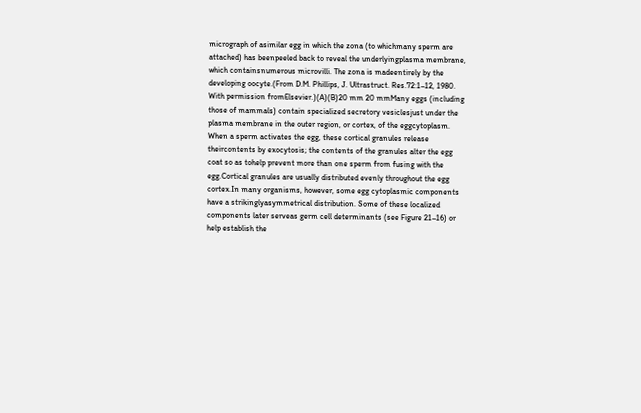micrograph of asimilar egg in which the zona (to whichmany sperm are attached) has beenpeeled back to reveal the underlyingplasma membrane, which containsnumerous microvilli. The zona is madeentirely by the developing oocyte.(From D.M. Phillips, J. Ultrastruct. Res.72:1–12, 1980. With permission fromElsevier.)(A)(B)20 mm 20 mmMany eggs (including those of mammals) contain specialized secretory vesiclesjust under the plasma membrane in the outer region, or cortex, of the eggcytoplasm. When a sperm activates the egg, these cortical granules release theircontents by exocytosis; the contents of the granules alter the egg coat so as tohelp prevent more than one sperm from fusing with the egg.Cortical granules are usually distributed evenly throughout the egg cortex.In many organisms, however, some egg cytoplasmic components have a strikinglyasymmetrical distribution. Some of these localized components later serveas germ cell determinants (see Figure 21–16) or help establish the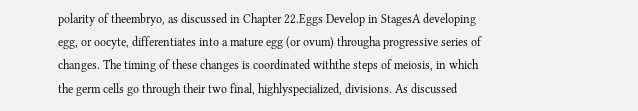polarity of theembryo, as discussed in Chapter 22.Eggs Develop in StagesA developing egg, or oocyte, differentiates into a mature egg (or ovum) througha progressive series of changes. The timing of these changes is coordinated withthe steps of meiosis, in which the germ cells go through their two final, highlyspecialized, divisions. As discussed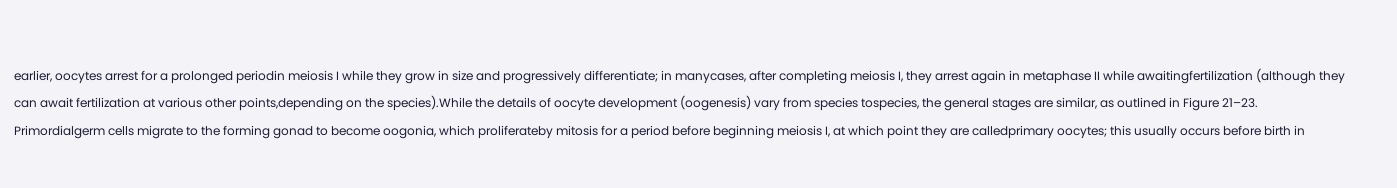earlier, oocytes arrest for a prolonged periodin meiosis I while they grow in size and progressively differentiate; in manycases, after completing meiosis I, they arrest again in metaphase II while awaitingfertilization (although they can await fertilization at various other points,depending on the species).While the details of oocyte development (oogenesis) vary from species tospecies, the general stages are similar, as outlined in Figure 21–23. Primordialgerm cells migrate to the forming gonad to become oogonia, which proliferateby mitosis for a period before beginning meiosis I, at which point they are calledprimary oocytes; this usually occurs before birth in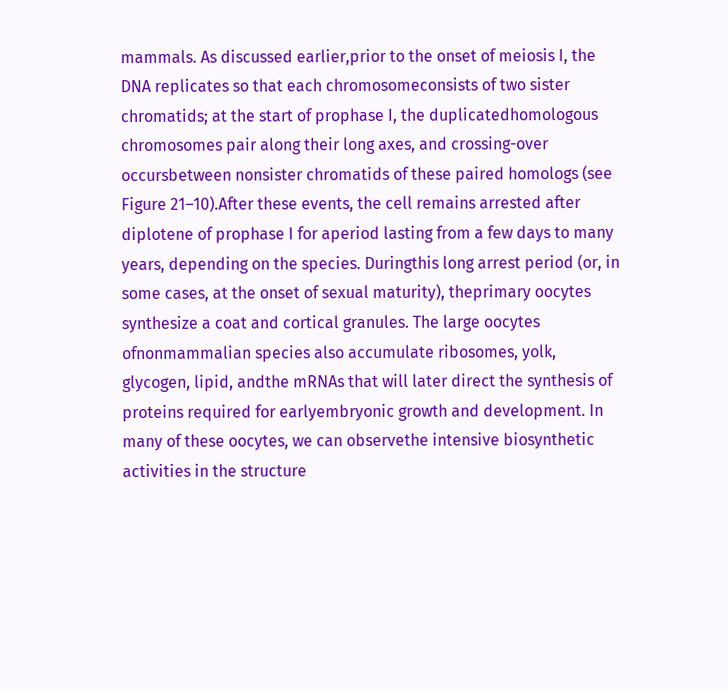mammals. As discussed earlier,prior to the onset of meiosis I, the DNA replicates so that each chromosomeconsists of two sister chromatids; at the start of prophase I, the duplicatedhomologous chromosomes pair along their long axes, and crossing-over occursbetween nonsister chromatids of these paired homologs (see Figure 21–10).After these events, the cell remains arrested after diplotene of prophase I for aperiod lasting from a few days to many years, depending on the species. Duringthis long arrest period (or, in some cases, at the onset of sexual maturity), theprimary oocytes synthesize a coat and cortical granules. The large oocytes ofnonmammalian species also accumulate ribosomes, yolk, glycogen, lipid, andthe mRNAs that will later direct the synthesis of proteins required for earlyembryonic growth and development. In many of these oocytes, we can observethe intensive biosynthetic activities in the structure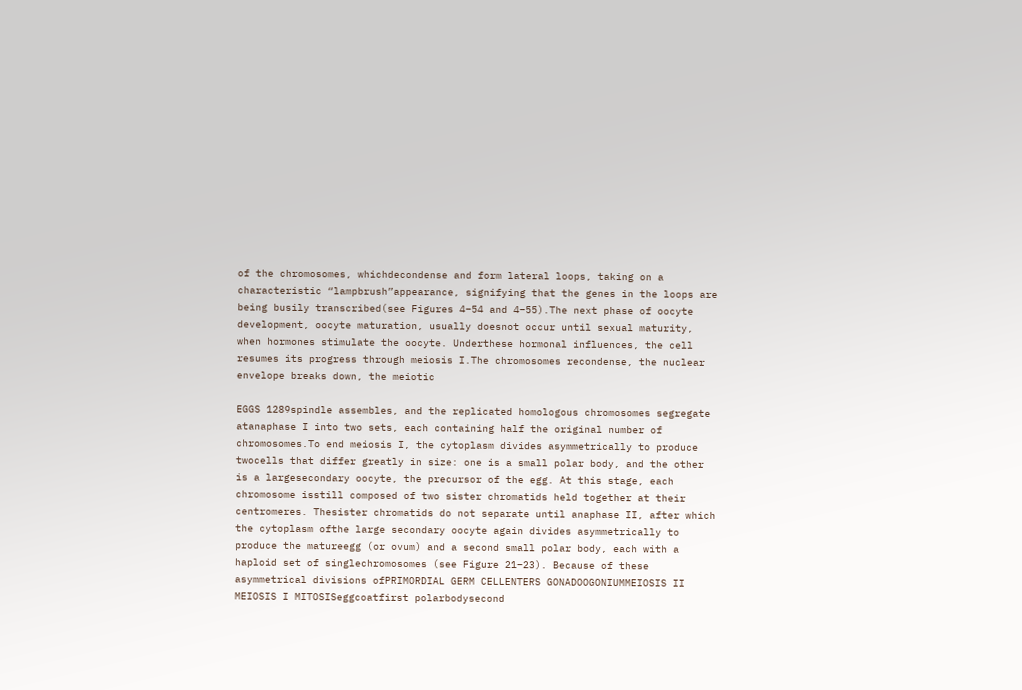of the chromosomes, whichdecondense and form lateral loops, taking on a characteristic “lampbrush”appearance, signifying that the genes in the loops are being busily transcribed(see Figures 4–54 and 4–55).The next phase of oocyte development, oocyte maturation, usually doesnot occur until sexual maturity, when hormones stimulate the oocyte. Underthese hormonal influences, the cell resumes its progress through meiosis I.The chromosomes recondense, the nuclear envelope breaks down, the meiotic

EGGS 1289spindle assembles, and the replicated homologous chromosomes segregate atanaphase I into two sets, each containing half the original number of chromosomes.To end meiosis I, the cytoplasm divides asymmetrically to produce twocells that differ greatly in size: one is a small polar body, and the other is a largesecondary oocyte, the precursor of the egg. At this stage, each chromosome isstill composed of two sister chromatids held together at their centromeres. Thesister chromatids do not separate until anaphase II, after which the cytoplasm ofthe large secondary oocyte again divides asymmetrically to produce the matureegg (or ovum) and a second small polar body, each with a haploid set of singlechromosomes (see Figure 21–23). Because of these asymmetrical divisions ofPRIMORDIAL GERM CELLENTERS GONADOOGONIUMMEIOSIS II MEIOSIS I MITOSISeggcoatfirst polarbodysecond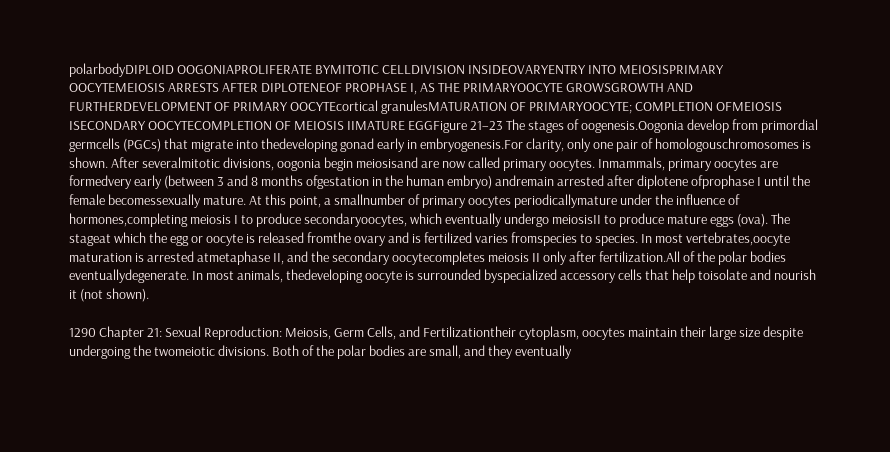polarbodyDIPLOID OOGONIAPROLIFERATE BYMITOTIC CELLDIVISION INSIDEOVARYENTRY INTO MEIOSISPRIMARY OOCYTEMEIOSIS ARRESTS AFTER DIPLOTENEOF PROPHASE I, AS THE PRIMARYOOCYTE GROWSGROWTH AND FURTHERDEVELOPMENT OF PRIMARY OOCYTEcortical granulesMATURATION OF PRIMARYOOCYTE; COMPLETION OFMEIOSIS ISECONDARY OOCYTECOMPLETION OF MEIOSIS IIMATURE EGGFigure 21–23 The stages of oogenesis.Oogonia develop from primordial germcells (PGCs) that migrate into thedeveloping gonad early in embryogenesis.For clarity, only one pair of homologouschromosomes is shown. After severalmitotic divisions, oogonia begin meiosisand are now called primary oocytes. Inmammals, primary oocytes are formedvery early (between 3 and 8 months ofgestation in the human embryo) andremain arrested after diplotene ofprophase I until the female becomessexually mature. At this point, a smallnumber of primary oocytes periodicallymature under the influence of hormones,completing meiosis I to produce secondaryoocytes, which eventually undergo meiosisII to produce mature eggs (ova). The stageat which the egg or oocyte is released fromthe ovary and is fertilized varies fromspecies to species. In most vertebrates,oocyte maturation is arrested atmetaphase II, and the secondary oocytecompletes meiosis II only after fertilization.All of the polar bodies eventuallydegenerate. In most animals, thedeveloping oocyte is surrounded byspecialized accessory cells that help toisolate and nourish it (not shown).

1290 Chapter 21: Sexual Reproduction: Meiosis, Germ Cells, and Fertilizationtheir cytoplasm, oocytes maintain their large size despite undergoing the twomeiotic divisions. Both of the polar bodies are small, and they eventually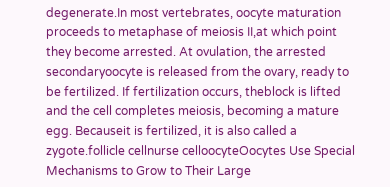degenerate.In most vertebrates, oocyte maturation proceeds to metaphase of meiosis II,at which point they become arrested. At ovulation, the arrested secondaryoocyte is released from the ovary, ready to be fertilized. If fertilization occurs, theblock is lifted and the cell completes meiosis, becoming a mature egg. Becauseit is fertilized, it is also called a zygote.follicle cellnurse celloocyteOocytes Use Special Mechanisms to Grow to Their Large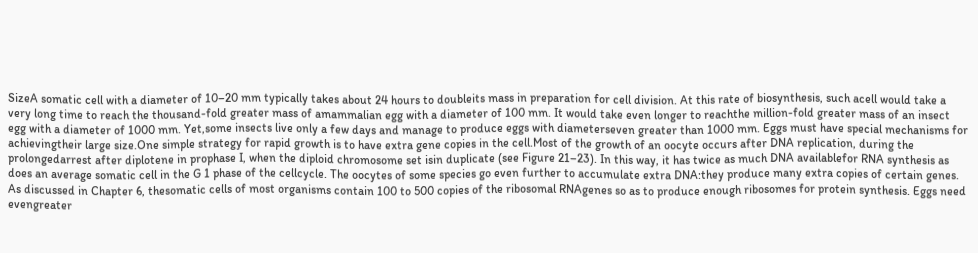SizeA somatic cell with a diameter of 10–20 mm typically takes about 24 hours to doubleits mass in preparation for cell division. At this rate of biosynthesis, such acell would take a very long time to reach the thousand-fold greater mass of amammalian egg with a diameter of 100 mm. It would take even longer to reachthe million-fold greater mass of an insect egg with a diameter of 1000 mm. Yet,some insects live only a few days and manage to produce eggs with diameterseven greater than 1000 mm. Eggs must have special mechanisms for achievingtheir large size.One simple strategy for rapid growth is to have extra gene copies in the cell.Most of the growth of an oocyte occurs after DNA replication, during the prolongedarrest after diplotene in prophase I, when the diploid chromosome set isin duplicate (see Figure 21–23). In this way, it has twice as much DNA availablefor RNA synthesis as does an average somatic cell in the G 1 phase of the cellcycle. The oocytes of some species go even further to accumulate extra DNA:they produce many extra copies of certain genes. As discussed in Chapter 6, thesomatic cells of most organisms contain 100 to 500 copies of the ribosomal RNAgenes so as to produce enough ribosomes for protein synthesis. Eggs need evengreater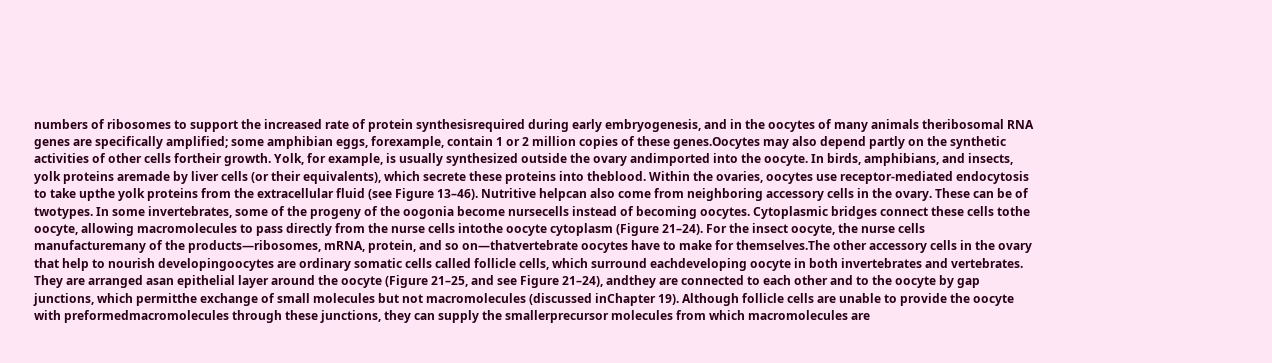numbers of ribosomes to support the increased rate of protein synthesisrequired during early embryogenesis, and in the oocytes of many animals theribosomal RNA genes are specifically amplified; some amphibian eggs, forexample, contain 1 or 2 million copies of these genes.Oocytes may also depend partly on the synthetic activities of other cells fortheir growth. Yolk, for example, is usually synthesized outside the ovary andimported into the oocyte. In birds, amphibians, and insects, yolk proteins aremade by liver cells (or their equivalents), which secrete these proteins into theblood. Within the ovaries, oocytes use receptor-mediated endocytosis to take upthe yolk proteins from the extracellular fluid (see Figure 13–46). Nutritive helpcan also come from neighboring accessory cells in the ovary. These can be of twotypes. In some invertebrates, some of the progeny of the oogonia become nursecells instead of becoming oocytes. Cytoplasmic bridges connect these cells tothe oocyte, allowing macromolecules to pass directly from the nurse cells intothe oocyte cytoplasm (Figure 21–24). For the insect oocyte, the nurse cells manufacturemany of the products—ribosomes, mRNA, protein, and so on—thatvertebrate oocytes have to make for themselves.The other accessory cells in the ovary that help to nourish developingoocytes are ordinary somatic cells called follicle cells, which surround eachdeveloping oocyte in both invertebrates and vertebrates. They are arranged asan epithelial layer around the oocyte (Figure 21–25, and see Figure 21–24), andthey are connected to each other and to the oocyte by gap junctions, which permitthe exchange of small molecules but not macromolecules (discussed inChapter 19). Although follicle cells are unable to provide the oocyte with preformedmacromolecules through these junctions, they can supply the smallerprecursor molecules from which macromolecules are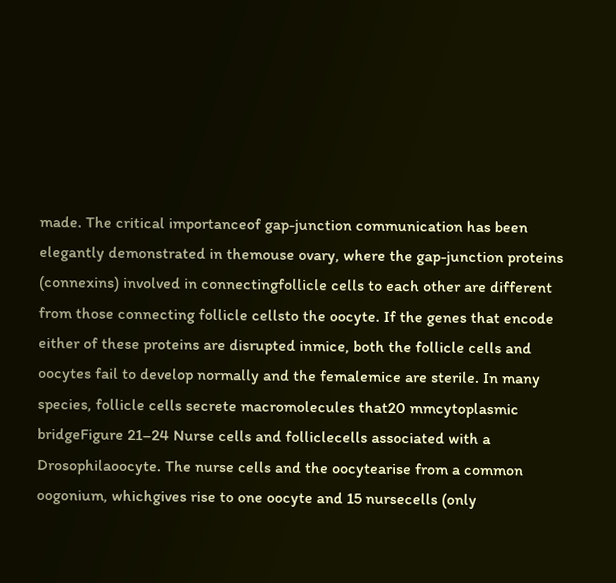made. The critical importanceof gap-junction communication has been elegantly demonstrated in themouse ovary, where the gap-junction proteins (connexins) involved in connectingfollicle cells to each other are different from those connecting follicle cellsto the oocyte. If the genes that encode either of these proteins are disrupted inmice, both the follicle cells and oocytes fail to develop normally and the femalemice are sterile. In many species, follicle cells secrete macromolecules that20 mmcytoplasmic bridgeFigure 21–24 Nurse cells and folliclecells associated with a Drosophilaoocyte. The nurse cells and the oocytearise from a common oogonium, whichgives rise to one oocyte and 15 nursecells (only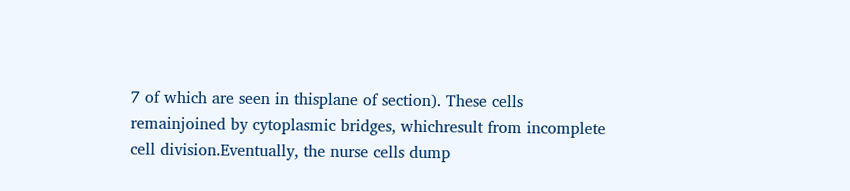7 of which are seen in thisplane of section). These cells remainjoined by cytoplasmic bridges, whichresult from incomplete cell division.Eventually, the nurse cells dump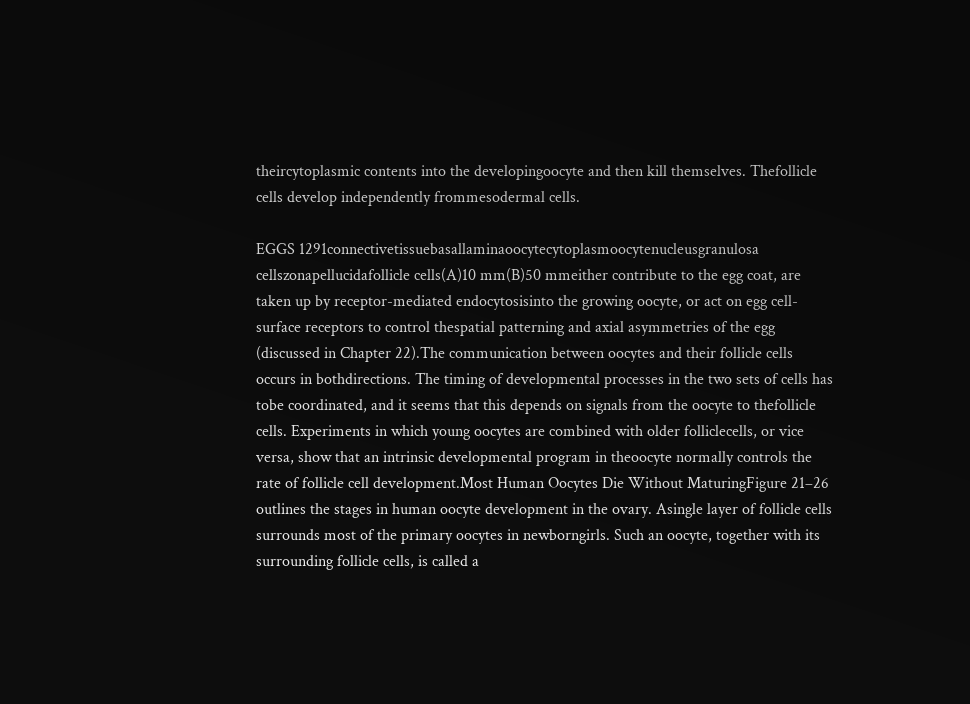theircytoplasmic contents into the developingoocyte and then kill themselves. Thefollicle cells develop independently frommesodermal cells.

EGGS 1291connectivetissuebasallaminaoocytecytoplasmoocytenucleusgranulosa cellszonapellucidafollicle cells(A)10 mm(B)50 mmeither contribute to the egg coat, are taken up by receptor-mediated endocytosisinto the growing oocyte, or act on egg cell-surface receptors to control thespatial patterning and axial asymmetries of the egg (discussed in Chapter 22).The communication between oocytes and their follicle cells occurs in bothdirections. The timing of developmental processes in the two sets of cells has tobe coordinated, and it seems that this depends on signals from the oocyte to thefollicle cells. Experiments in which young oocytes are combined with older folliclecells, or vice versa, show that an intrinsic developmental program in theoocyte normally controls the rate of follicle cell development.Most Human Oocytes Die Without MaturingFigure 21–26 outlines the stages in human oocyte development in the ovary. Asingle layer of follicle cells surrounds most of the primary oocytes in newborngirls. Such an oocyte, together with its surrounding follicle cells, is called a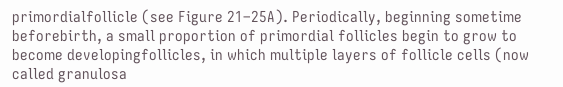primordialfollicle (see Figure 21–25A). Periodically, beginning sometime beforebirth, a small proportion of primordial follicles begin to grow to become developingfollicles, in which multiple layers of follicle cells (now called granulosa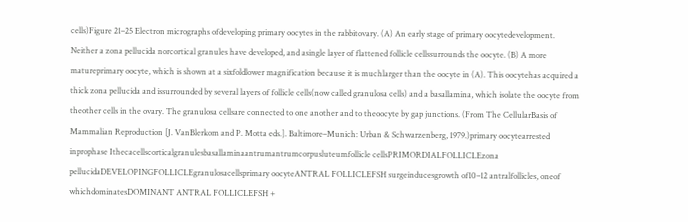cells)Figure 21–25 Electron micrographs ofdeveloping primary oocytes in the rabbitovary. (A) An early stage of primary oocytedevelopment. Neither a zona pellucida norcortical granules have developed, and asingle layer of flattened follicle cellssurrounds the oocyte. (B) A more matureprimary oocyte, which is shown at a sixfoldlower magnification because it is muchlarger than the oocyte in (A). This oocytehas acquired a thick zona pellucida and issurrounded by several layers of follicle cells(now called granulosa cells) and a basallamina, which isolate the oocyte from theother cells in the ovary. The granulosa cellsare connected to one another and to theoocyte by gap junctions. (From The CellularBasis of Mammalian Reproduction [J. VanBlerkom and P. Motta eds.]. Baltimore–Munich: Urban & Schwarzenberg, 1979.)primary oocytearrested inprophase Ithecacellscorticalgranulesbasallaminaantrumantrumcorpusluteumfollicle cellsPRIMORDIALFOLLICLEzona pellucidaDEVELOPINGFOLLICLEgranulosacellsprimary oocyteANTRAL FOLLICLEFSH surgeinducesgrowth of10–12 antralfollicles, oneof whichdominatesDOMINANT ANTRAL FOLLICLEFSH +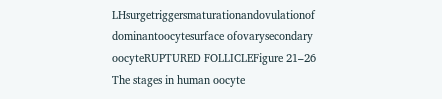LHsurgetriggersmaturationandovulationof dominantoocytesurface ofovarysecondary oocyteRUPTURED FOLLICLEFigure 21–26 The stages in human oocyte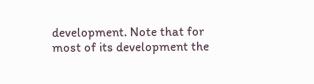development. Note that for most of its development the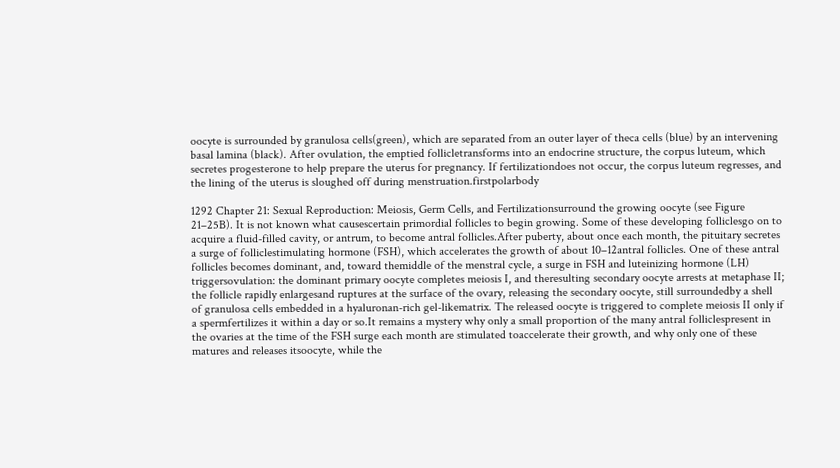oocyte is surrounded by granulosa cells(green), which are separated from an outer layer of theca cells (blue) by an intervening basal lamina (black). After ovulation, the emptied follicletransforms into an endocrine structure, the corpus luteum, which secretes progesterone to help prepare the uterus for pregnancy. If fertilizationdoes not occur, the corpus luteum regresses, and the lining of the uterus is sloughed off during menstruation.firstpolarbody

1292 Chapter 21: Sexual Reproduction: Meiosis, Germ Cells, and Fertilizationsurround the growing oocyte (see Figure 21–25B). It is not known what causescertain primordial follicles to begin growing. Some of these developing folliclesgo on to acquire a fluid-filled cavity, or antrum, to become antral follicles.After puberty, about once each month, the pituitary secretes a surge of folliclestimulating hormone (FSH), which accelerates the growth of about 10–12antral follicles. One of these antral follicles becomes dominant, and, toward themiddle of the menstral cycle, a surge in FSH and luteinizing hormone (LH) triggersovulation: the dominant primary oocyte completes meiosis I, and theresulting secondary oocyte arrests at metaphase II; the follicle rapidly enlargesand ruptures at the surface of the ovary, releasing the secondary oocyte, still surroundedby a shell of granulosa cells embedded in a hyaluronan-rich gel-likematrix. The released oocyte is triggered to complete meiosis II only if a spermfertilizes it within a day or so.It remains a mystery why only a small proportion of the many antral folliclespresent in the ovaries at the time of the FSH surge each month are stimulated toaccelerate their growth, and why only one of these matures and releases itsoocyte, while the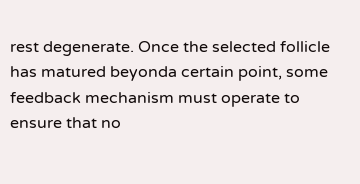rest degenerate. Once the selected follicle has matured beyonda certain point, some feedback mechanism must operate to ensure that no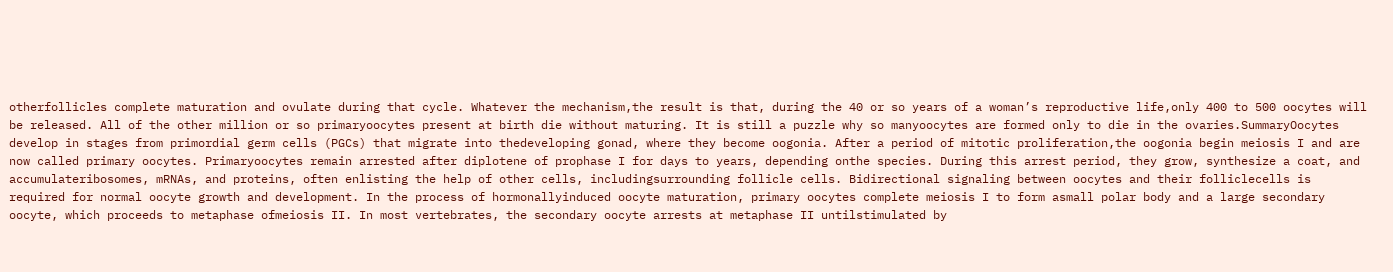otherfollicles complete maturation and ovulate during that cycle. Whatever the mechanism,the result is that, during the 40 or so years of a woman’s reproductive life,only 400 to 500 oocytes will be released. All of the other million or so primaryoocytes present at birth die without maturing. It is still a puzzle why so manyoocytes are formed only to die in the ovaries.SummaryOocytes develop in stages from primordial germ cells (PGCs) that migrate into thedeveloping gonad, where they become oogonia. After a period of mitotic proliferation,the oogonia begin meiosis I and are now called primary oocytes. Primaryoocytes remain arrested after diplotene of prophase I for days to years, depending onthe species. During this arrest period, they grow, synthesize a coat, and accumulateribosomes, mRNAs, and proteins, often enlisting the help of other cells, includingsurrounding follicle cells. Bidirectional signaling between oocytes and their folliclecells is required for normal oocyte growth and development. In the process of hormonallyinduced oocyte maturation, primary oocytes complete meiosis I to form asmall polar body and a large secondary oocyte, which proceeds to metaphase ofmeiosis II. In most vertebrates, the secondary oocyte arrests at metaphase II untilstimulated by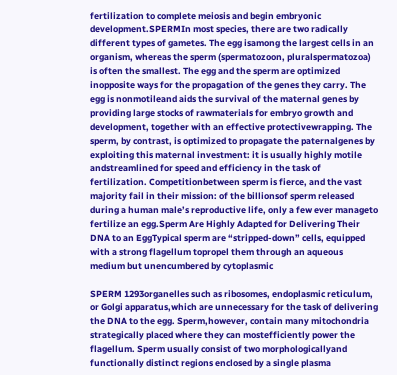fertilization to complete meiosis and begin embryonic development.SPERMIn most species, there are two radically different types of gametes. The egg isamong the largest cells in an organism, whereas the sperm (spermatozoon, pluralspermatozoa) is often the smallest. The egg and the sperm are optimized inopposite ways for the propagation of the genes they carry. The egg is nonmotileand aids the survival of the maternal genes by providing large stocks of rawmaterials for embryo growth and development, together with an effective protectivewrapping. The sperm, by contrast, is optimized to propagate the paternalgenes by exploiting this maternal investment: it is usually highly motile andstreamlined for speed and efficiency in the task of fertilization. Competitionbetween sperm is fierce, and the vast majority fail in their mission: of the billionsof sperm released during a human male’s reproductive life, only a few ever manageto fertilize an egg.Sperm Are Highly Adapted for Delivering Their DNA to an EggTypical sperm are “stripped-down” cells, equipped with a strong flagellum topropel them through an aqueous medium but unencumbered by cytoplasmic

SPERM 1293organelles such as ribosomes, endoplasmic reticulum, or Golgi apparatus,which are unnecessary for the task of delivering the DNA to the egg. Sperm,however, contain many mitochondria strategically placed where they can mostefficiently power the flagellum. Sperm usually consist of two morphologicallyand functionally distinct regions enclosed by a single plasma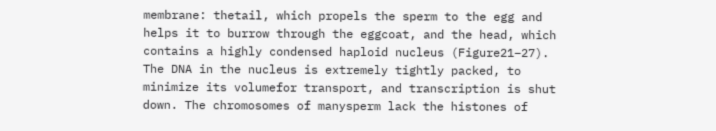membrane: thetail, which propels the sperm to the egg and helps it to burrow through the eggcoat, and the head, which contains a highly condensed haploid nucleus (Figure21–27). The DNA in the nucleus is extremely tightly packed, to minimize its volumefor transport, and transcription is shut down. The chromosomes of manysperm lack the histones of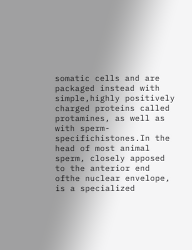somatic cells and are packaged instead with simple,highly positively charged proteins called protamines, as well as with sperm-specifichistones.In the head of most animal sperm, closely apposed to the anterior end ofthe nuclear envelope, is a specialized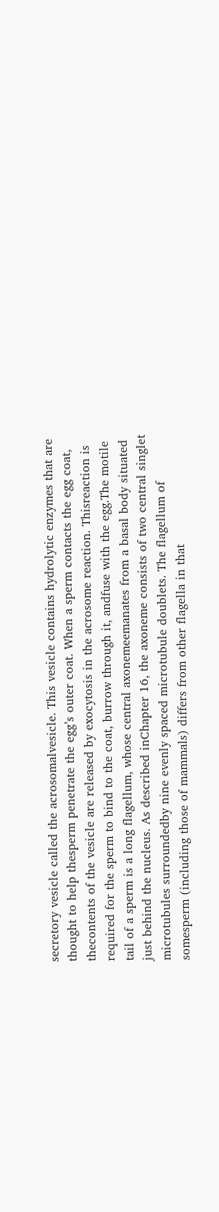secretory vesicle called the acrosomalvesicle. This vesicle contains hydrolytic enzymes that are thought to help thesperm penetrate the egg’s outer coat. When a sperm contacts the egg coat, thecontents of the vesicle are released by exocytosis in the acrosome reaction. Thisreaction is required for the sperm to bind to the coat, burrow through it, andfuse with the egg.The motile tail of a sperm is a long flagellum, whose central axonemeemanates from a basal body situated just behind the nucleus. As described inChapter 16, the axoneme consists of two central singlet microtubules surroundedby nine evenly spaced microtubule doublets. The flagellum of somesperm (including those of mammals) differs from other flagella in that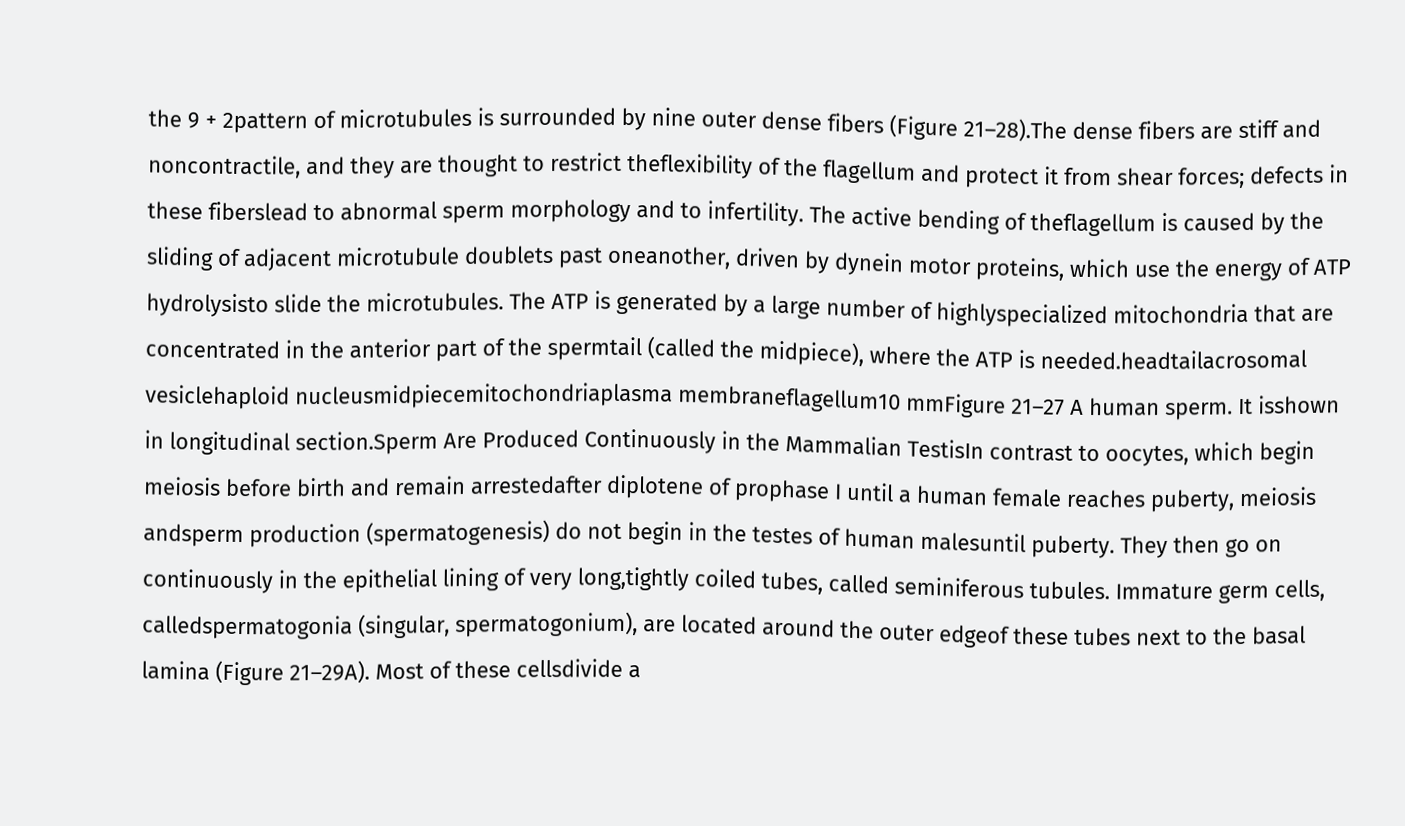the 9 + 2pattern of microtubules is surrounded by nine outer dense fibers (Figure 21–28).The dense fibers are stiff and noncontractile, and they are thought to restrict theflexibility of the flagellum and protect it from shear forces; defects in these fiberslead to abnormal sperm morphology and to infertility. The active bending of theflagellum is caused by the sliding of adjacent microtubule doublets past oneanother, driven by dynein motor proteins, which use the energy of ATP hydrolysisto slide the microtubules. The ATP is generated by a large number of highlyspecialized mitochondria that are concentrated in the anterior part of the spermtail (called the midpiece), where the ATP is needed.headtailacrosomal vesiclehaploid nucleusmidpiecemitochondriaplasma membraneflagellum10 mmFigure 21–27 A human sperm. It isshown in longitudinal section.Sperm Are Produced Continuously in the Mammalian TestisIn contrast to oocytes, which begin meiosis before birth and remain arrestedafter diplotene of prophase I until a human female reaches puberty, meiosis andsperm production (spermatogenesis) do not begin in the testes of human malesuntil puberty. They then go on continuously in the epithelial lining of very long,tightly coiled tubes, called seminiferous tubules. Immature germ cells, calledspermatogonia (singular, spermatogonium), are located around the outer edgeof these tubes next to the basal lamina (Figure 21–29A). Most of these cellsdivide a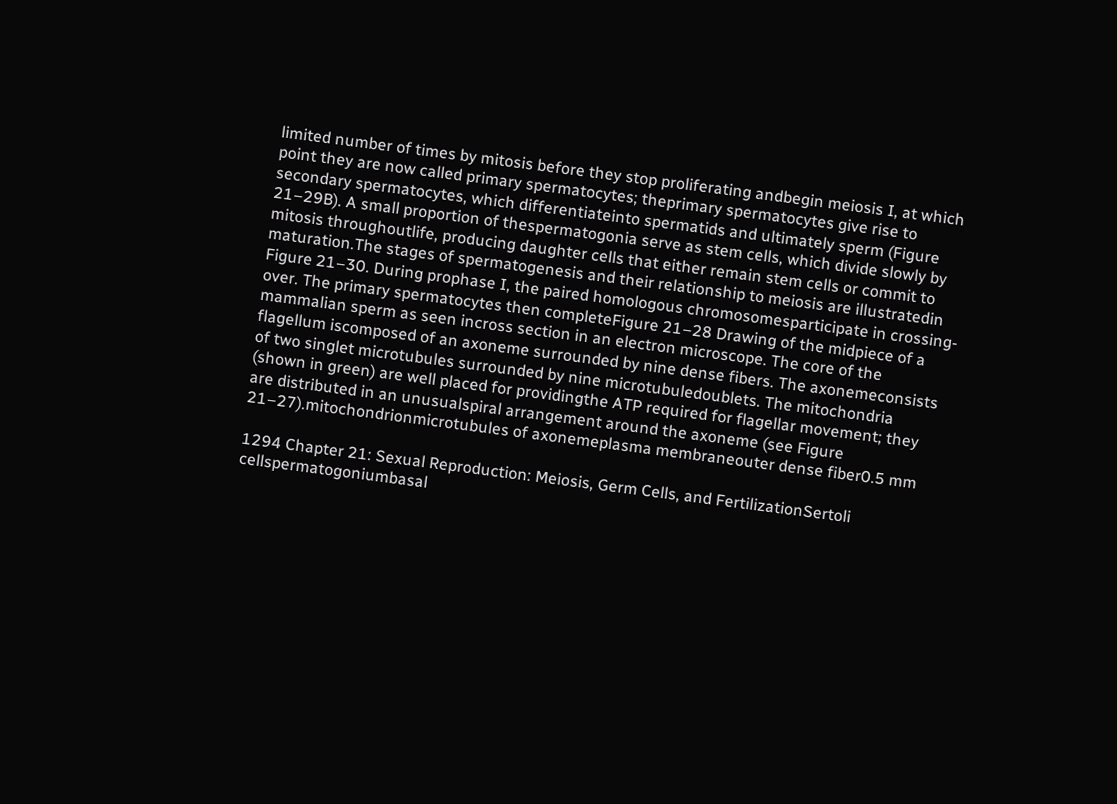limited number of times by mitosis before they stop proliferating andbegin meiosis I, at which point they are now called primary spermatocytes; theprimary spermatocytes give rise to secondary spermatocytes, which differentiateinto spermatids and ultimately sperm (Figure 21–29B). A small proportion of thespermatogonia serve as stem cells, which divide slowly by mitosis throughoutlife, producing daughter cells that either remain stem cells or commit to maturation.The stages of spermatogenesis and their relationship to meiosis are illustratedin Figure 21–30. During prophase I, the paired homologous chromosomesparticipate in crossing-over. The primary spermatocytes then completeFigure 21–28 Drawing of the midpiece of a mammalian sperm as seen incross section in an electron microscope. The core of the flagellum iscomposed of an axoneme surrounded by nine dense fibers. The axonemeconsists of two singlet microtubules surrounded by nine microtubuledoublets. The mitochondria (shown in green) are well placed for providingthe ATP required for flagellar movement; they are distributed in an unusualspiral arrangement around the axoneme (see Figure 21–27).mitochondrionmicrotubules of axonemeplasma membraneouter dense fiber0.5 mm

1294 Chapter 21: Sexual Reproduction: Meiosis, Germ Cells, and FertilizationSertoli cellspermatogoniumbasal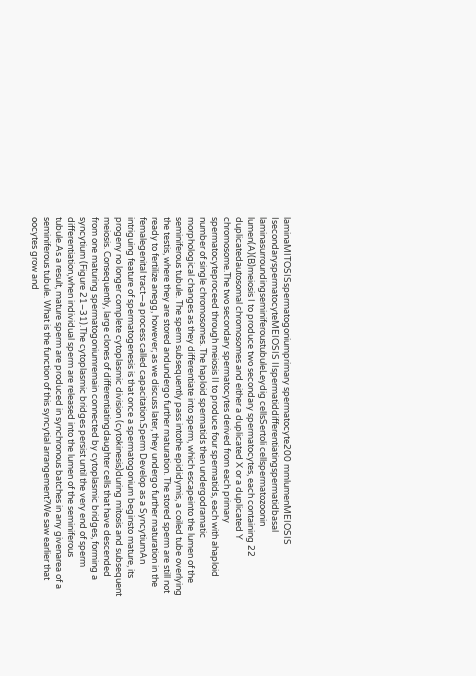laminaMITOSISspermatogoniumprimary spermatocyte200 mmlumenMEIOSIS IsecondaryspermatocyteMEIOSIS IIspermatiddifferentiatingspermatidbasal laminasurroundingseminiferoustubuleLeydig cellsSertoli cellspermatozoonin lumen(A)(B)meiosis I to produce two secondary spermatocytes, each containing 22 duplicatedautosomal chromosomes and either a duplicated X or a duplicated Y chromosome.The two secondary spermatocytes derived from each primary spermatocyteproceed through meiosis II to produce four spermatids, each with ahaploid number of single chromosomes. The haploid spermatids then undergodramatic morphological changes as they differentiate into sperm, which escapeinto the lumen of the seminiferous tubule. The sperm subsequently pass intothe epididymis, a coiled tube overlying the testis, where they are stored andundergo further maturation. The stored sperm are still not ready to fertilize anegg, however; as we discuss later, they undergo further maturation in the femalegenital tract—a process called capacitation.Sperm Develop as a SyncytiumAn intriguing feature of spermatogenesis is that once a spermatogonium beginsto mature, its progeny no longer complete cytoplasmic division (cytokinesis)during mitosis and subsequent meiosis. Consequently, large clones of differentiatingdaughter cells that have descended from one maturing spermatogoniumremain connected by cytoplasmic bridges, forming a syncytium (Figure 21–31).The cytoplasmic bridges persist until the very end of sperm differentiation,when individual sperm are released into the lumen of the seminiferous tubule.As a result, mature sperm are produced in synchronous batches in any givenarea of a seminiferous tubule. What is the function of this syncytial arrangement?We saw earlier that oocytes grow and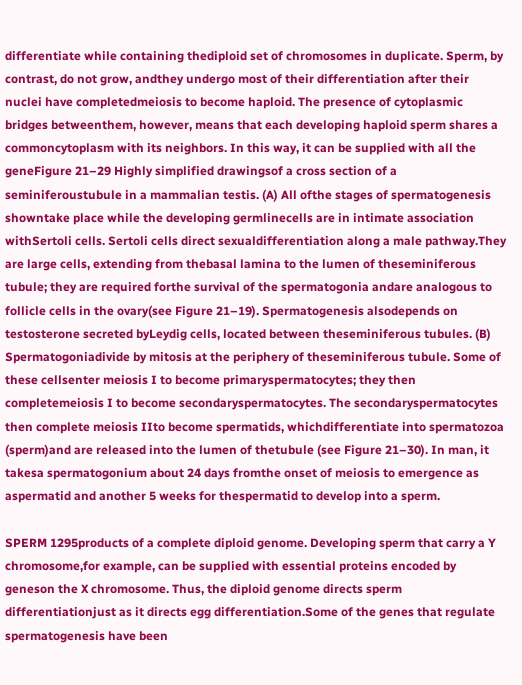differentiate while containing thediploid set of chromosomes in duplicate. Sperm, by contrast, do not grow, andthey undergo most of their differentiation after their nuclei have completedmeiosis to become haploid. The presence of cytoplasmic bridges betweenthem, however, means that each developing haploid sperm shares a commoncytoplasm with its neighbors. In this way, it can be supplied with all the geneFigure 21–29 Highly simplified drawingsof a cross section of a seminiferoustubule in a mammalian testis. (A) All ofthe stages of spermatogenesis showntake place while the developing germlinecells are in intimate association withSertoli cells. Sertoli cells direct sexualdifferentiation along a male pathway.They are large cells, extending from thebasal lamina to the lumen of theseminiferous tubule; they are required forthe survival of the spermatogonia andare analogous to follicle cells in the ovary(see Figure 21–19). Spermatogenesis alsodepends on testosterone secreted byLeydig cells, located between theseminiferous tubules. (B) Spermatogoniadivide by mitosis at the periphery of theseminiferous tubule. Some of these cellsenter meiosis I to become primaryspermatocytes; they then completemeiosis I to become secondaryspermatocytes. The secondaryspermatocytes then complete meiosis IIto become spermatids, whichdifferentiate into spermatozoa (sperm)and are released into the lumen of thetubule (see Figure 21–30). In man, it takesa spermatogonium about 24 days fromthe onset of meiosis to emergence as aspermatid and another 5 weeks for thespermatid to develop into a sperm.

SPERM 1295products of a complete diploid genome. Developing sperm that carry a Y chromosome,for example, can be supplied with essential proteins encoded by geneson the X chromosome. Thus, the diploid genome directs sperm differentiationjust as it directs egg differentiation.Some of the genes that regulate spermatogenesis have been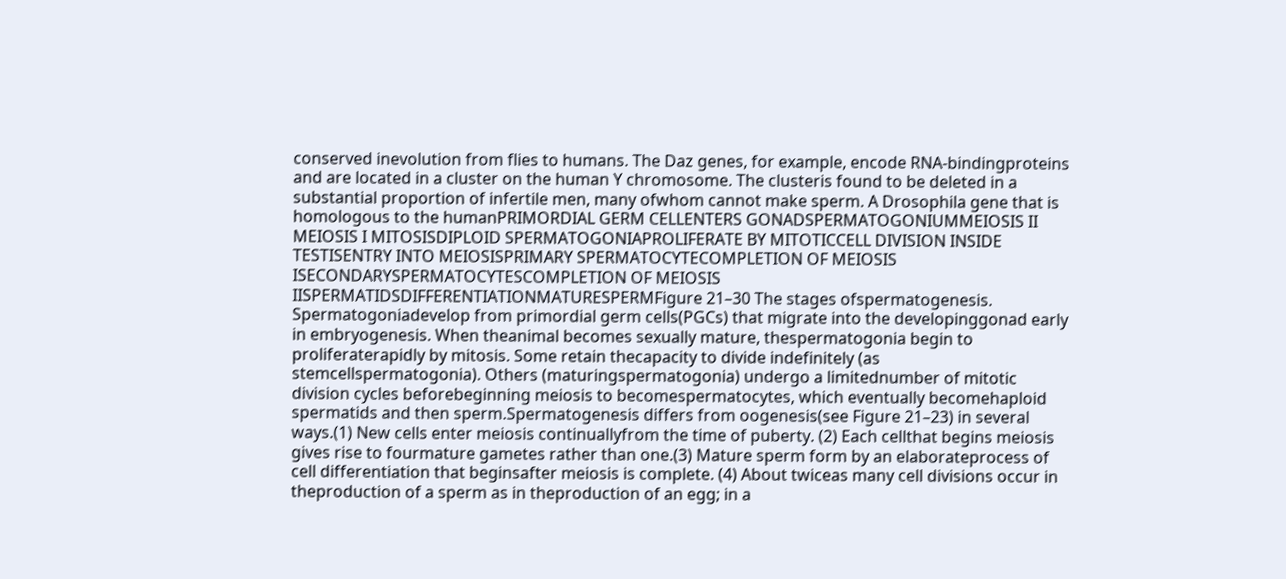conserved inevolution from flies to humans. The Daz genes, for example, encode RNA-bindingproteins and are located in a cluster on the human Y chromosome. The clusteris found to be deleted in a substantial proportion of infertile men, many ofwhom cannot make sperm. A Drosophila gene that is homologous to the humanPRIMORDIAL GERM CELLENTERS GONADSPERMATOGONIUMMEIOSIS II MEIOSIS I MITOSISDIPLOID SPERMATOGONIAPROLIFERATE BY MITOTICCELL DIVISION INSIDE TESTISENTRY INTO MEIOSISPRIMARY SPERMATOCYTECOMPLETION OF MEIOSIS ISECONDARYSPERMATOCYTESCOMPLETION OF MEIOSIS IISPERMATIDSDIFFERENTIATIONMATURESPERMFigure 21–30 The stages ofspermatogenesis. Spermatogoniadevelop from primordial germ cells(PGCs) that migrate into the developinggonad early in embryogenesis. When theanimal becomes sexually mature, thespermatogonia begin to proliferaterapidly by mitosis. Some retain thecapacity to divide indefinitely (as stemcellspermatogonia). Others (maturingspermatogonia) undergo a limitednumber of mitotic division cycles beforebeginning meiosis to becomespermatocytes, which eventually becomehaploid spermatids and then sperm.Spermatogenesis differs from oogenesis(see Figure 21–23) in several ways.(1) New cells enter meiosis continuallyfrom the time of puberty. (2) Each cellthat begins meiosis gives rise to fourmature gametes rather than one.(3) Mature sperm form by an elaborateprocess of cell differentiation that beginsafter meiosis is complete. (4) About twiceas many cell divisions occur in theproduction of a sperm as in theproduction of an egg; in a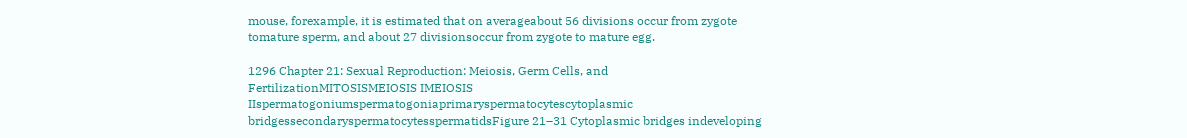mouse, forexample, it is estimated that on averageabout 56 divisions occur from zygote tomature sperm, and about 27 divisionsoccur from zygote to mature egg.

1296 Chapter 21: Sexual Reproduction: Meiosis, Germ Cells, and FertilizationMITOSISMEIOSIS IMEIOSIS IIspermatogoniumspermatogoniaprimaryspermatocytescytoplasmic bridgessecondaryspermatocytesspermatidsFigure 21–31 Cytoplasmic bridges indeveloping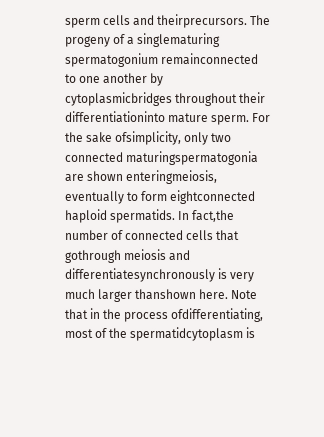sperm cells and theirprecursors. The progeny of a singlematuring spermatogonium remainconnected to one another by cytoplasmicbridges throughout their differentiationinto mature sperm. For the sake ofsimplicity, only two connected maturingspermatogonia are shown enteringmeiosis, eventually to form eightconnected haploid spermatids. In fact,the number of connected cells that gothrough meiosis and differentiatesynchronously is very much larger thanshown here. Note that in the process ofdifferentiating, most of the spermatidcytoplasm is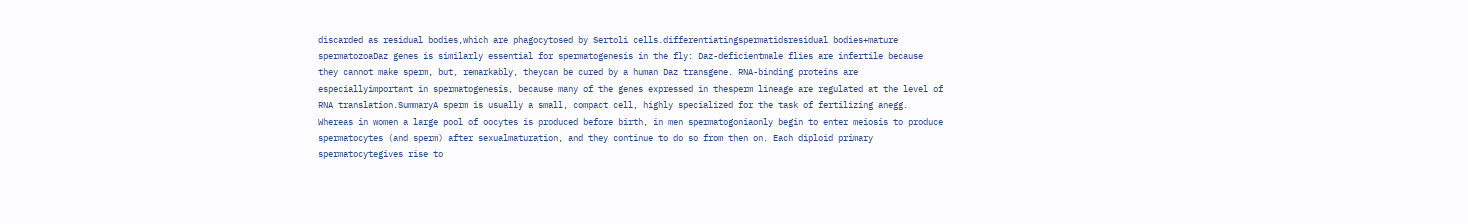discarded as residual bodies,which are phagocytosed by Sertoli cells.differentiatingspermatidsresidual bodies+mature spermatozoaDaz genes is similarly essential for spermatogenesis in the fly: Daz-deficientmale flies are infertile because they cannot make sperm, but, remarkably, theycan be cured by a human Daz transgene. RNA-binding proteins are especiallyimportant in spermatogenesis, because many of the genes expressed in thesperm lineage are regulated at the level of RNA translation.SummaryA sperm is usually a small, compact cell, highly specialized for the task of fertilizing anegg. Whereas in women a large pool of oocytes is produced before birth, in men spermatogoniaonly begin to enter meiosis to produce spermatocytes (and sperm) after sexualmaturation, and they continue to do so from then on. Each diploid primary spermatocytegives rise to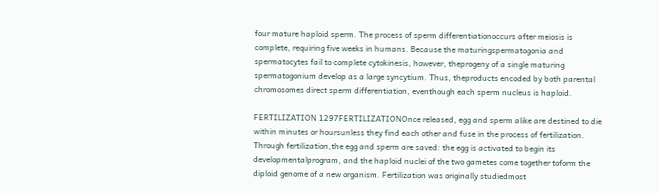four mature haploid sperm. The process of sperm differentiationoccurs after meiosis is complete, requiring five weeks in humans. Because the maturingspermatogonia and spermatocytes fail to complete cytokinesis, however, theprogeny of a single maturing spermatogonium develop as a large syncytium. Thus, theproducts encoded by both parental chromosomes direct sperm differentiation, eventhough each sperm nucleus is haploid.

FERTILIZATION 1297FERTILIZATIONOnce released, egg and sperm alike are destined to die within minutes or hoursunless they find each other and fuse in the process of fertilization. Through fertilization,the egg and sperm are saved: the egg is activated to begin its developmentalprogram, and the haploid nuclei of the two gametes come together toform the diploid genome of a new organism. Fertilization was originally studiedmost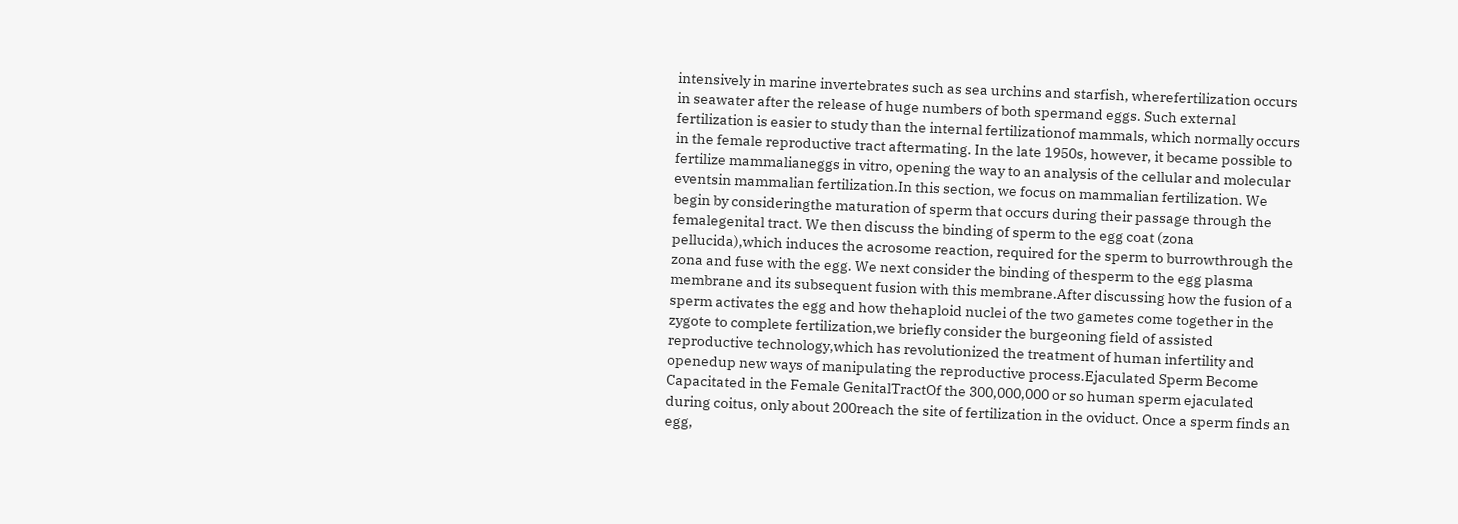intensively in marine invertebrates such as sea urchins and starfish, wherefertilization occurs in seawater after the release of huge numbers of both spermand eggs. Such external fertilization is easier to study than the internal fertilizationof mammals, which normally occurs in the female reproductive tract aftermating. In the late 1950s, however, it became possible to fertilize mammalianeggs in vitro, opening the way to an analysis of the cellular and molecular eventsin mammalian fertilization.In this section, we focus on mammalian fertilization. We begin by consideringthe maturation of sperm that occurs during their passage through the femalegenital tract. We then discuss the binding of sperm to the egg coat (zona pellucida),which induces the acrosome reaction, required for the sperm to burrowthrough the zona and fuse with the egg. We next consider the binding of thesperm to the egg plasma membrane and its subsequent fusion with this membrane.After discussing how the fusion of a sperm activates the egg and how thehaploid nuclei of the two gametes come together in the zygote to complete fertilization,we briefly consider the burgeoning field of assisted reproductive technology,which has revolutionized the treatment of human infertility and openedup new ways of manipulating the reproductive process.Ejaculated Sperm Become Capacitated in the Female GenitalTractOf the 300,000,000 or so human sperm ejaculated during coitus, only about 200reach the site of fertilization in the oviduct. Once a sperm finds an egg,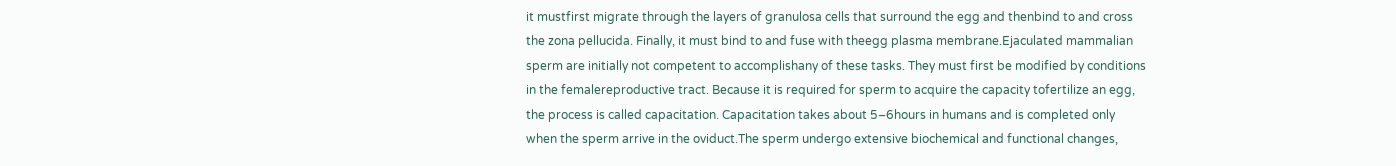it mustfirst migrate through the layers of granulosa cells that surround the egg and thenbind to and cross the zona pellucida. Finally, it must bind to and fuse with theegg plasma membrane.Ejaculated mammalian sperm are initially not competent to accomplishany of these tasks. They must first be modified by conditions in the femalereproductive tract. Because it is required for sperm to acquire the capacity tofertilize an egg, the process is called capacitation. Capacitation takes about 5–6hours in humans and is completed only when the sperm arrive in the oviduct.The sperm undergo extensive biochemical and functional changes,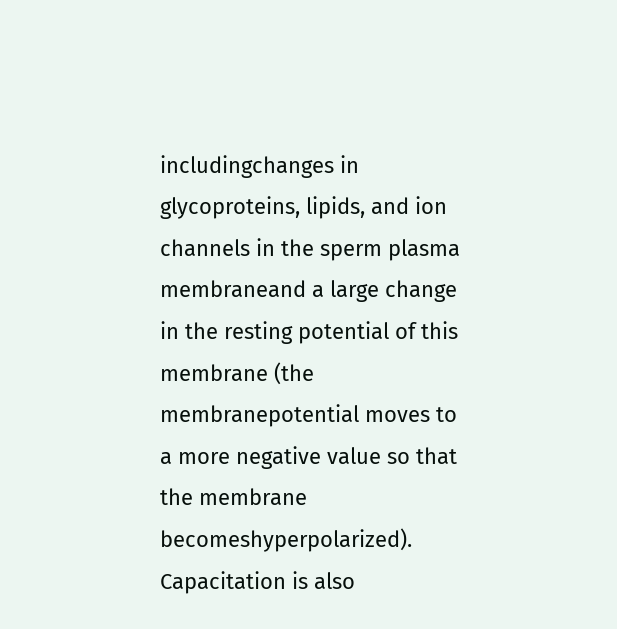includingchanges in glycoproteins, lipids, and ion channels in the sperm plasma membraneand a large change in the resting potential of this membrane (the membranepotential moves to a more negative value so that the membrane becomeshyperpolarized). Capacitation is also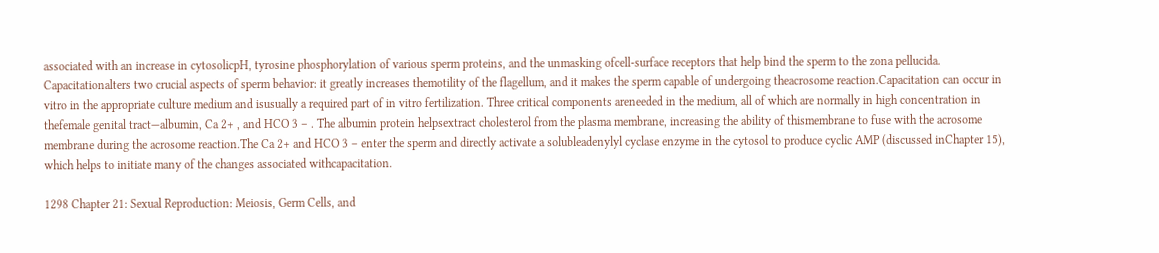associated with an increase in cytosolicpH, tyrosine phosphorylation of various sperm proteins, and the unmasking ofcell-surface receptors that help bind the sperm to the zona pellucida. Capacitationalters two crucial aspects of sperm behavior: it greatly increases themotility of the flagellum, and it makes the sperm capable of undergoing theacrosome reaction.Capacitation can occur in vitro in the appropriate culture medium and isusually a required part of in vitro fertilization. Three critical components areneeded in the medium, all of which are normally in high concentration in thefemale genital tract—albumin, Ca 2+ , and HCO 3 – . The albumin protein helpsextract cholesterol from the plasma membrane, increasing the ability of thismembrane to fuse with the acrosome membrane during the acrosome reaction.The Ca 2+ and HCO 3 – enter the sperm and directly activate a solubleadenylyl cyclase enzyme in the cytosol to produce cyclic AMP (discussed inChapter 15), which helps to initiate many of the changes associated withcapacitation.

1298 Chapter 21: Sexual Reproduction: Meiosis, Germ Cells, and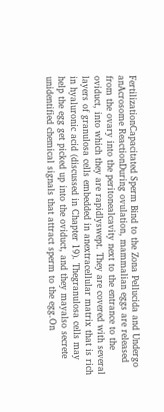FertilizationCapacitated Sperm Bind to the Zona Pellucida and Undergo anAcrosome ReactionDuring ovulation, mammalian eggs are released from the ovary into the peritonealcavity next to the entrance to the oviduct, into which they are rapidlyswept. They are covered with several layers of granulosa cells embedded in anextracellular matrix that is rich in hyaluronic acid (discussed in Chapter 19). Thegranulosa cells may help the egg get picked up into the oviduct, and they mayalso secrete unidentified chemical signals that attract sperm to the egg.On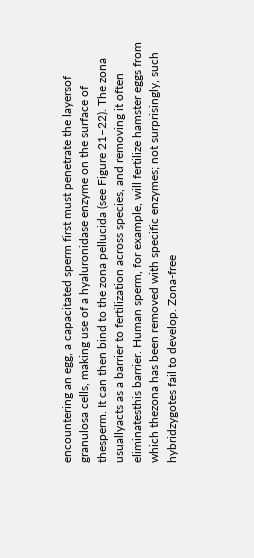encountering an egg, a capacitated sperm first must penetrate the layersof granulosa cells, making use of a hyaluronidase enzyme on the surface of thesperm. It can then bind to the zona pellucida (see Figure 21–22). The zona usuallyacts as a barrier to fertilization across species, and removing it often eliminatesthis barrier. Human sperm, for example, will fertilize hamster eggs from which thezona has been removed with specific enzymes; not surprisingly, such hybridzygotes fail to develop. Zona-free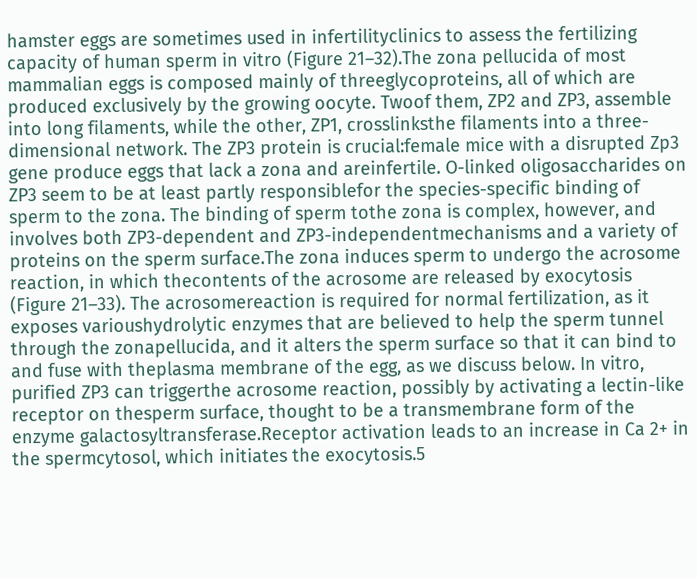hamster eggs are sometimes used in infertilityclinics to assess the fertilizing capacity of human sperm in vitro (Figure 21–32).The zona pellucida of most mammalian eggs is composed mainly of threeglycoproteins, all of which are produced exclusively by the growing oocyte. Twoof them, ZP2 and ZP3, assemble into long filaments, while the other, ZP1, crosslinksthe filaments into a three-dimensional network. The ZP3 protein is crucial:female mice with a disrupted Zp3 gene produce eggs that lack a zona and areinfertile. O-linked oligosaccharides on ZP3 seem to be at least partly responsiblefor the species-specific binding of sperm to the zona. The binding of sperm tothe zona is complex, however, and involves both ZP3-dependent and ZP3-independentmechanisms and a variety of proteins on the sperm surface.The zona induces sperm to undergo the acrosome reaction, in which thecontents of the acrosome are released by exocytosis (Figure 21–33). The acrosomereaction is required for normal fertilization, as it exposes varioushydrolytic enzymes that are believed to help the sperm tunnel through the zonapellucida, and it alters the sperm surface so that it can bind to and fuse with theplasma membrane of the egg, as we discuss below. In vitro, purified ZP3 can triggerthe acrosome reaction, possibly by activating a lectin-like receptor on thesperm surface, thought to be a transmembrane form of the enzyme galactosyltransferase.Receptor activation leads to an increase in Ca 2+ in the spermcytosol, which initiates the exocytosis.5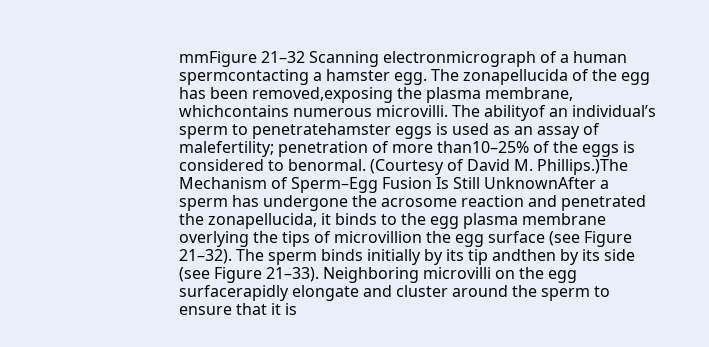mmFigure 21–32 Scanning electronmicrograph of a human spermcontacting a hamster egg. The zonapellucida of the egg has been removed,exposing the plasma membrane, whichcontains numerous microvilli. The abilityof an individual’s sperm to penetratehamster eggs is used as an assay of malefertility; penetration of more than10–25% of the eggs is considered to benormal. (Courtesy of David M. Phillips.)The Mechanism of Sperm–Egg Fusion Is Still UnknownAfter a sperm has undergone the acrosome reaction and penetrated the zonapellucida, it binds to the egg plasma membrane overlying the tips of microvillion the egg surface (see Figure 21–32). The sperm binds initially by its tip andthen by its side (see Figure 21–33). Neighboring microvilli on the egg surfacerapidly elongate and cluster around the sperm to ensure that it is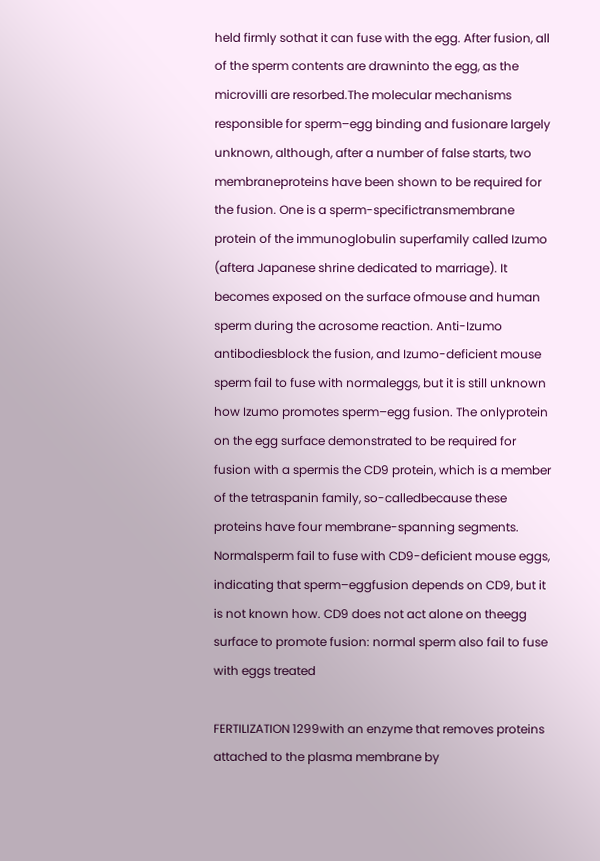held firmly sothat it can fuse with the egg. After fusion, all of the sperm contents are drawninto the egg, as the microvilli are resorbed.The molecular mechanisms responsible for sperm–egg binding and fusionare largely unknown, although, after a number of false starts, two membraneproteins have been shown to be required for the fusion. One is a sperm-specifictransmembrane protein of the immunoglobulin superfamily called Izumo (aftera Japanese shrine dedicated to marriage). It becomes exposed on the surface ofmouse and human sperm during the acrosome reaction. Anti-Izumo antibodiesblock the fusion, and Izumo-deficient mouse sperm fail to fuse with normaleggs, but it is still unknown how Izumo promotes sperm–egg fusion. The onlyprotein on the egg surface demonstrated to be required for fusion with a spermis the CD9 protein, which is a member of the tetraspanin family, so-calledbecause these proteins have four membrane-spanning segments. Normalsperm fail to fuse with CD9-deficient mouse eggs, indicating that sperm–eggfusion depends on CD9, but it is not known how. CD9 does not act alone on theegg surface to promote fusion: normal sperm also fail to fuse with eggs treated

FERTILIZATION 1299with an enzyme that removes proteins attached to the plasma membrane by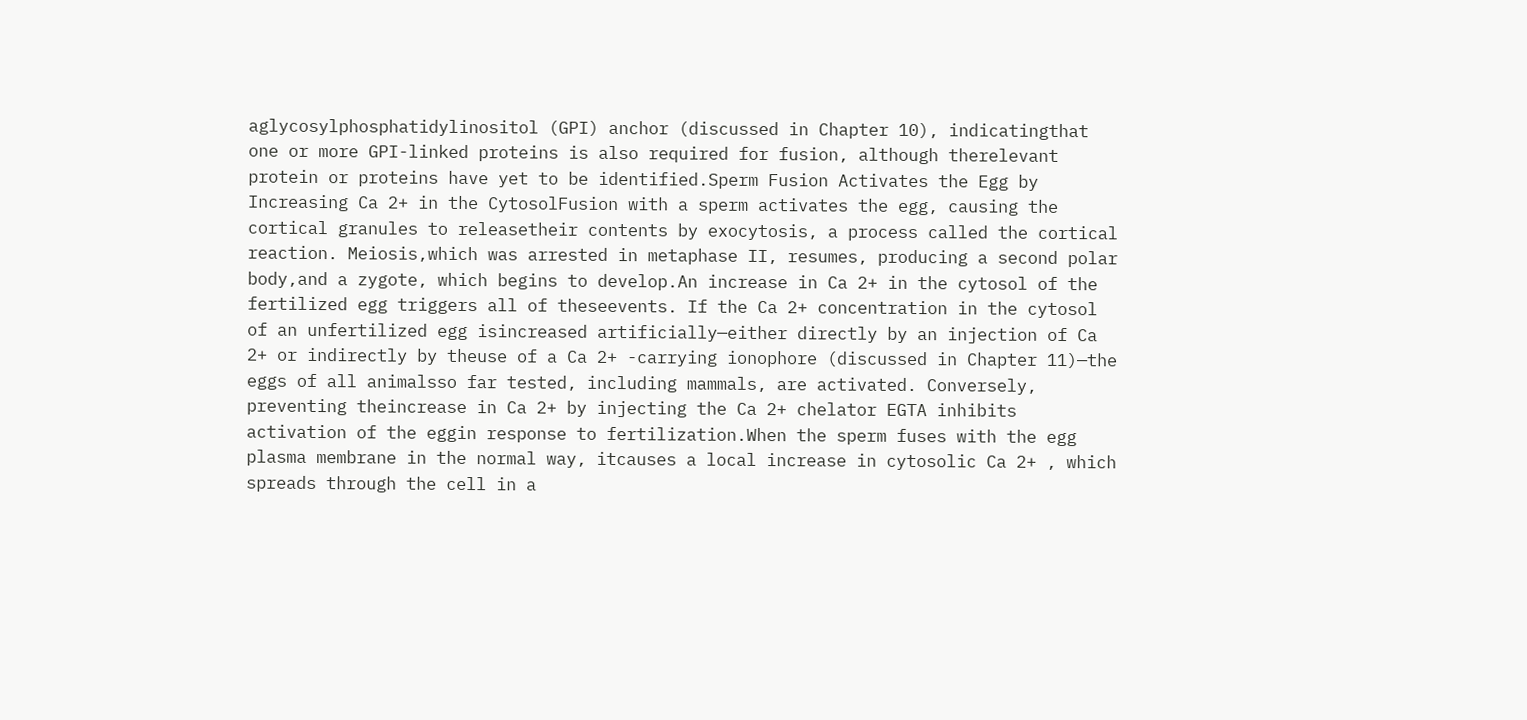aglycosylphosphatidylinositol (GPI) anchor (discussed in Chapter 10), indicatingthat one or more GPI-linked proteins is also required for fusion, although therelevant protein or proteins have yet to be identified.Sperm Fusion Activates the Egg by Increasing Ca 2+ in the CytosolFusion with a sperm activates the egg, causing the cortical granules to releasetheir contents by exocytosis, a process called the cortical reaction. Meiosis,which was arrested in metaphase II, resumes, producing a second polar body,and a zygote, which begins to develop.An increase in Ca 2+ in the cytosol of the fertilized egg triggers all of theseevents. If the Ca 2+ concentration in the cytosol of an unfertilized egg isincreased artificially—either directly by an injection of Ca 2+ or indirectly by theuse of a Ca 2+ -carrying ionophore (discussed in Chapter 11)—the eggs of all animalsso far tested, including mammals, are activated. Conversely, preventing theincrease in Ca 2+ by injecting the Ca 2+ chelator EGTA inhibits activation of the eggin response to fertilization.When the sperm fuses with the egg plasma membrane in the normal way, itcauses a local increase in cytosolic Ca 2+ , which spreads through the cell in a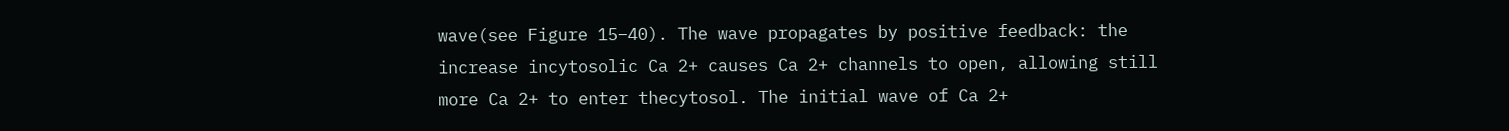wave(see Figure 15–40). The wave propagates by positive feedback: the increase incytosolic Ca 2+ causes Ca 2+ channels to open, allowing still more Ca 2+ to enter thecytosol. The initial wave of Ca 2+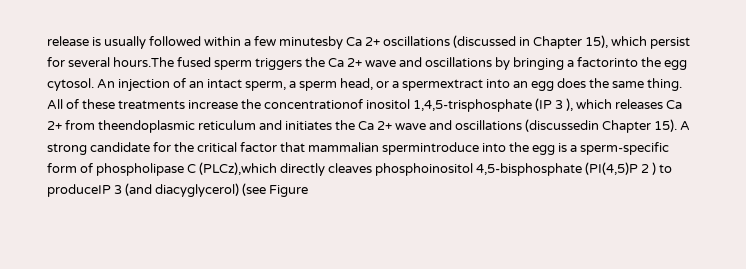release is usually followed within a few minutesby Ca 2+ oscillations (discussed in Chapter 15), which persist for several hours.The fused sperm triggers the Ca 2+ wave and oscillations by bringing a factorinto the egg cytosol. An injection of an intact sperm, a sperm head, or a spermextract into an egg does the same thing. All of these treatments increase the concentrationof inositol 1,4,5-trisphosphate (IP 3 ), which releases Ca 2+ from theendoplasmic reticulum and initiates the Ca 2+ wave and oscillations (discussedin Chapter 15). A strong candidate for the critical factor that mammalian spermintroduce into the egg is a sperm-specific form of phospholipase C (PLCz),which directly cleaves phosphoinositol 4,5-bisphosphate (PI(4,5)P 2 ) to produceIP 3 (and diacyglycerol) (see Figure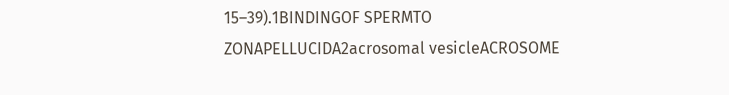15–39).1BINDINGOF SPERMTO ZONAPELLUCIDA2acrosomal vesicleACROSOME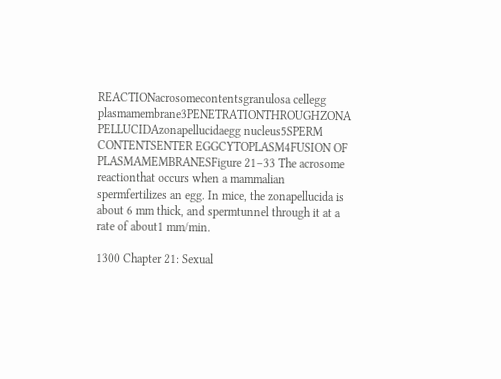REACTIONacrosomecontentsgranulosa cellegg plasmamembrane3PENETRATIONTHROUGHZONA PELLUCIDAzonapellucidaegg nucleus5SPERM CONTENTSENTER EGGCYTOPLASM4FUSION OF PLASMAMEMBRANESFigure 21–33 The acrosome reactionthat occurs when a mammalian spermfertilizes an egg. In mice, the zonapellucida is about 6 mm thick, and spermtunnel through it at a rate of about1 mm/min.

1300 Chapter 21: Sexual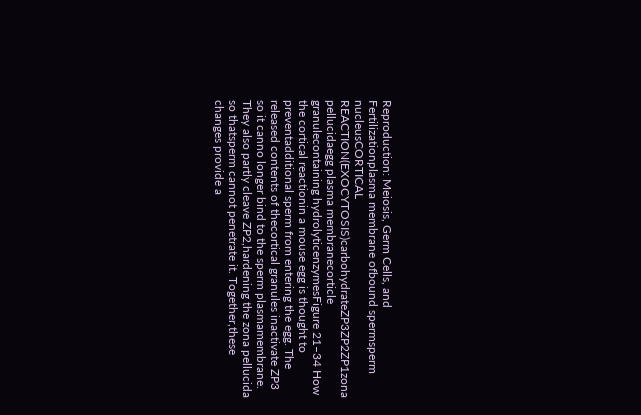Reproduction: Meiosis, Germ Cells, and Fertilizationplasma membrane ofbound spermsperm nucleusCORTICAL REACTION(EXOCYTOSIS)carbohydrateZP3ZP2ZP1zona pellucidaegg plasma membranecorticle granulecontaining hydrolyticenzymesFigure 21–34 How the cortical reactionin a mouse egg is thought to preventadditional sperm from entering the egg. The released contents of thecortical granules inactivate ZP3 so it canno longer bind to the sperm plasmamembrane. They also partly cleave ZP2,hardening the zona pellucida so thatsperm cannot penetrate it. Together,these changes provide a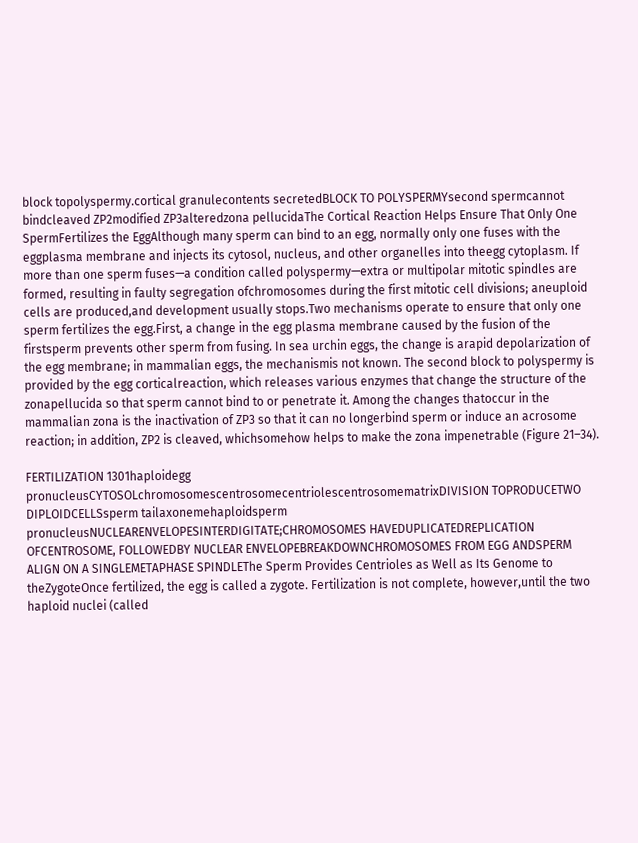block topolyspermy.cortical granulecontents secretedBLOCK TO POLYSPERMYsecond spermcannot bindcleaved ZP2modified ZP3alteredzona pellucidaThe Cortical Reaction Helps Ensure That Only One SpermFertilizes the EggAlthough many sperm can bind to an egg, normally only one fuses with the eggplasma membrane and injects its cytosol, nucleus, and other organelles into theegg cytoplasm. If more than one sperm fuses—a condition called polyspermy—extra or multipolar mitotic spindles are formed, resulting in faulty segregation ofchromosomes during the first mitotic cell divisions; aneuploid cells are produced,and development usually stops.Two mechanisms operate to ensure that only one sperm fertilizes the egg.First, a change in the egg plasma membrane caused by the fusion of the firstsperm prevents other sperm from fusing. In sea urchin eggs, the change is arapid depolarization of the egg membrane; in mammalian eggs, the mechanismis not known. The second block to polyspermy is provided by the egg corticalreaction, which releases various enzymes that change the structure of the zonapellucida so that sperm cannot bind to or penetrate it. Among the changes thatoccur in the mammalian zona is the inactivation of ZP3 so that it can no longerbind sperm or induce an acrosome reaction; in addition, ZP2 is cleaved, whichsomehow helps to make the zona impenetrable (Figure 21–34).

FERTILIZATION 1301haploidegg pronucleusCYTOSOLchromosomescentrosomecentriolescentrosomematrixDIVISION TOPRODUCETWO DIPLOIDCELLSsperm tailaxonemehaploidsperm pronucleusNUCLEARENVELOPESINTERDIGITATE;CHROMOSOMES HAVEDUPLICATEDREPLICATION OFCENTROSOME, FOLLOWEDBY NUCLEAR ENVELOPEBREAKDOWNCHROMOSOMES FROM EGG ANDSPERM ALIGN ON A SINGLEMETAPHASE SPINDLEThe Sperm Provides Centrioles as Well as Its Genome to theZygoteOnce fertilized, the egg is called a zygote. Fertilization is not complete, however,until the two haploid nuclei (called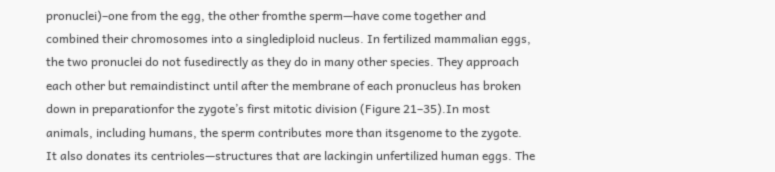pronuclei)–one from the egg, the other fromthe sperm—have come together and combined their chromosomes into a singlediploid nucleus. In fertilized mammalian eggs, the two pronuclei do not fusedirectly as they do in many other species. They approach each other but remaindistinct until after the membrane of each pronucleus has broken down in preparationfor the zygote’s first mitotic division (Figure 21–35).In most animals, including humans, the sperm contributes more than itsgenome to the zygote. It also donates its centrioles—structures that are lackingin unfertilized human eggs. The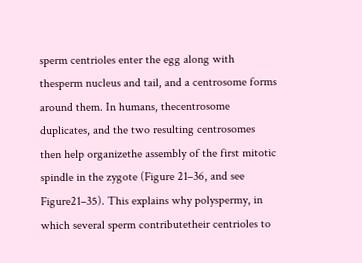sperm centrioles enter the egg along with thesperm nucleus and tail, and a centrosome forms around them. In humans, thecentrosome duplicates, and the two resulting centrosomes then help organizethe assembly of the first mitotic spindle in the zygote (Figure 21–36, and see Figure21–35). This explains why polyspermy, in which several sperm contributetheir centrioles to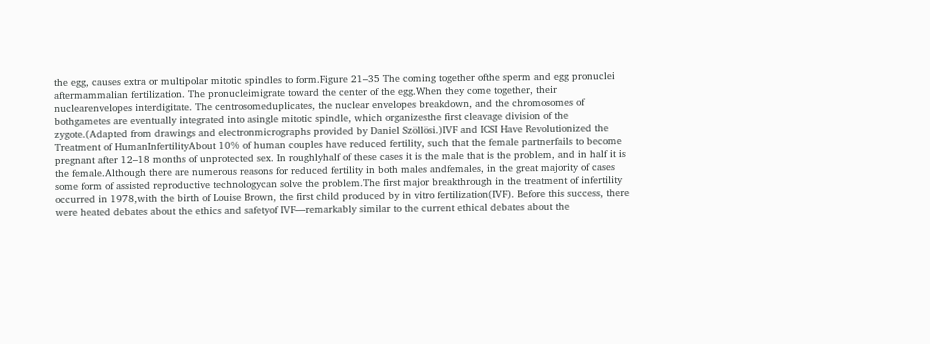the egg, causes extra or multipolar mitotic spindles to form.Figure 21–35 The coming together ofthe sperm and egg pronuclei aftermammalian fertilization. The pronucleimigrate toward the center of the egg.When they come together, their nuclearenvelopes interdigitate. The centrosomeduplicates, the nuclear envelopes breakdown, and the chromosomes of bothgametes are eventually integrated into asingle mitotic spindle, which organizesthe first cleavage division of the zygote.(Adapted from drawings and electronmicrographs provided by Daniel Szöllösi.)IVF and ICSI Have Revolutionized the Treatment of HumanInfertilityAbout 10% of human couples have reduced fertility, such that the female partnerfails to become pregnant after 12–18 months of unprotected sex. In roughlyhalf of these cases it is the male that is the problem, and in half it is the female.Although there are numerous reasons for reduced fertility in both males andfemales, in the great majority of cases some form of assisted reproductive technologycan solve the problem.The first major breakthrough in the treatment of infertility occurred in 1978,with the birth of Louise Brown, the first child produced by in vitro fertilization(IVF). Before this success, there were heated debates about the ethics and safetyof IVF—remarkably similar to the current ethical debates about the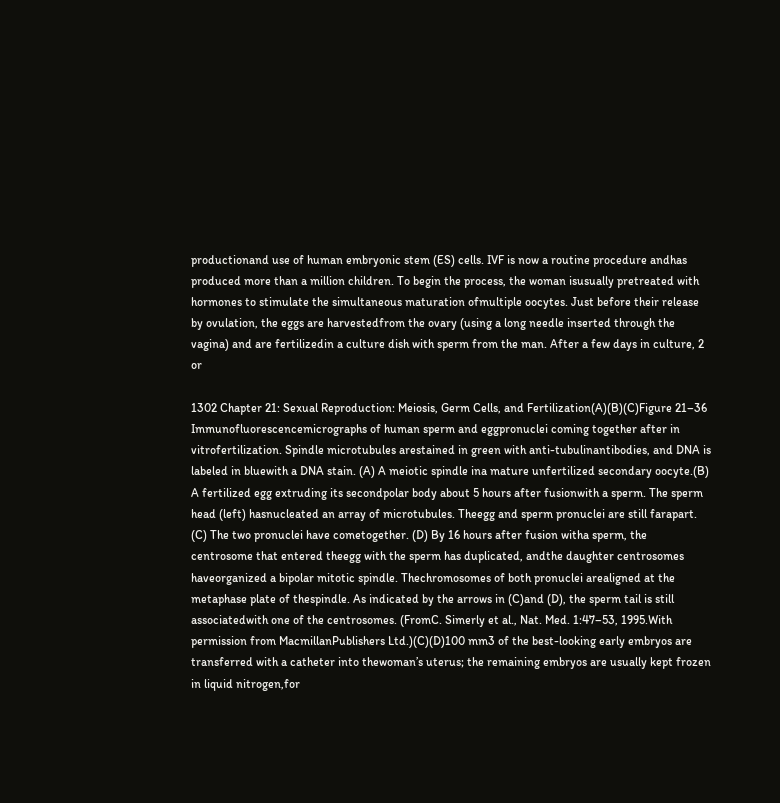productionand use of human embryonic stem (ES) cells. IVF is now a routine procedure andhas produced more than a million children. To begin the process, the woman isusually pretreated with hormones to stimulate the simultaneous maturation ofmultiple oocytes. Just before their release by ovulation, the eggs are harvestedfrom the ovary (using a long needle inserted through the vagina) and are fertilizedin a culture dish with sperm from the man. After a few days in culture, 2 or

1302 Chapter 21: Sexual Reproduction: Meiosis, Germ Cells, and Fertilization(A)(B)(C)Figure 21–36 Immunofluorescencemicrographs of human sperm and eggpronuclei coming together after in vitrofertilization. Spindle microtubules arestained in green with anti-tubulinantibodies, and DNA is labeled in bluewith a DNA stain. (A) A meiotic spindle ina mature unfertilized secondary oocyte.(B) A fertilized egg extruding its secondpolar body about 5 hours after fusionwith a sperm. The sperm head (left) hasnucleated an array of microtubules. Theegg and sperm pronuclei are still farapart. (C) The two pronuclei have cometogether. (D) By 16 hours after fusion witha sperm, the centrosome that entered theegg with the sperm has duplicated, andthe daughter centrosomes haveorganized a bipolar mitotic spindle. Thechromosomes of both pronuclei arealigned at the metaphase plate of thespindle. As indicated by the arrows in (C)and (D), the sperm tail is still associatedwith one of the centrosomes. (FromC. Simerly et al., Nat. Med. 1:47–53, 1995.With permission from MacmillanPublishers Ltd.)(C)(D)100 mm3 of the best-looking early embryos are transferred with a catheter into thewoman’s uterus; the remaining embryos are usually kept frozen in liquid nitrogen,for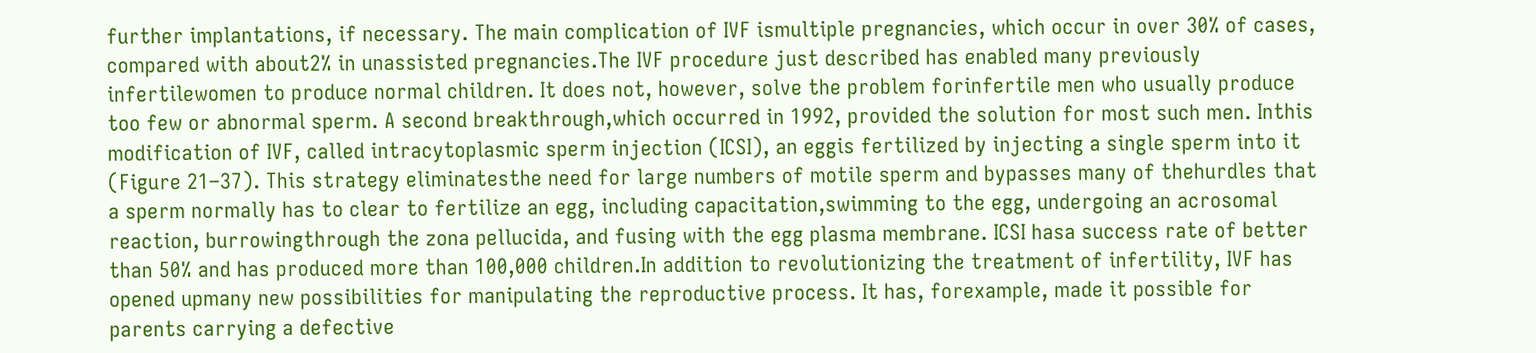further implantations, if necessary. The main complication of IVF ismultiple pregnancies, which occur in over 30% of cases, compared with about2% in unassisted pregnancies.The IVF procedure just described has enabled many previously infertilewomen to produce normal children. It does not, however, solve the problem forinfertile men who usually produce too few or abnormal sperm. A second breakthrough,which occurred in 1992, provided the solution for most such men. Inthis modification of IVF, called intracytoplasmic sperm injection (ICSI), an eggis fertilized by injecting a single sperm into it (Figure 21–37). This strategy eliminatesthe need for large numbers of motile sperm and bypasses many of thehurdles that a sperm normally has to clear to fertilize an egg, including capacitation,swimming to the egg, undergoing an acrosomal reaction, burrowingthrough the zona pellucida, and fusing with the egg plasma membrane. ICSI hasa success rate of better than 50% and has produced more than 100,000 children.In addition to revolutionizing the treatment of infertility, IVF has opened upmany new possibilities for manipulating the reproductive process. It has, forexample, made it possible for parents carrying a defective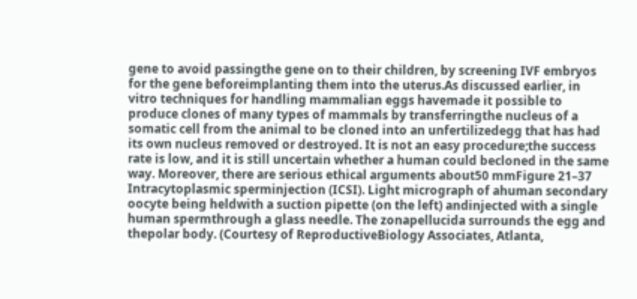gene to avoid passingthe gene on to their children, by screening IVF embryos for the gene beforeimplanting them into the uterus.As discussed earlier, in vitro techniques for handling mammalian eggs havemade it possible to produce clones of many types of mammals by transferringthe nucleus of a somatic cell from the animal to be cloned into an unfertilizedegg that has had its own nucleus removed or destroyed. It is not an easy procedure;the success rate is low, and it is still uncertain whether a human could becloned in the same way. Moreover, there are serious ethical arguments about50 mmFigure 21–37 Intracytoplasmic sperminjection (ICSI). Light micrograph of ahuman secondary oocyte being heldwith a suction pipette (on the left) andinjected with a single human spermthrough a glass needle. The zonapellucida surrounds the egg and thepolar body. (Courtesy of ReproductiveBiology Associates, Atlanta,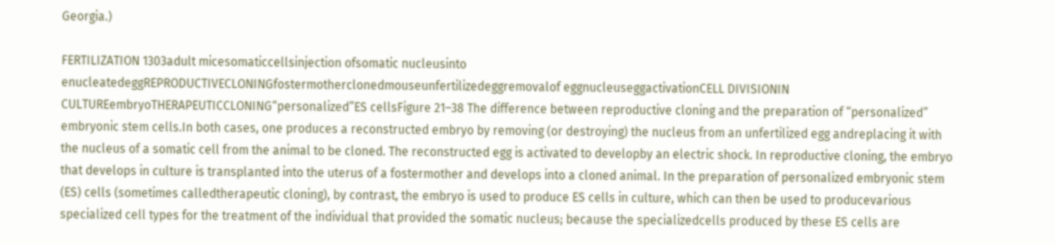Georgia.)

FERTILIZATION 1303adult micesomaticcellsinjection ofsomatic nucleusinto enucleatedeggREPRODUCTIVECLONINGfostermotherclonedmouseunfertilizedeggremovalof eggnucleuseggactivationCELL DIVISIONIN CULTUREembryoTHERAPEUTICCLONING“personalized”ES cellsFigure 21–38 The difference between reproductive cloning and the preparation of “personalized” embryonic stem cells.In both cases, one produces a reconstructed embryo by removing (or destroying) the nucleus from an unfertilized egg andreplacing it with the nucleus of a somatic cell from the animal to be cloned. The reconstructed egg is activated to developby an electric shock. In reproductive cloning, the embryo that develops in culture is transplanted into the uterus of a fostermother and develops into a cloned animal. In the preparation of personalized embryonic stem (ES) cells (sometimes calledtherapeutic cloning), by contrast, the embryo is used to produce ES cells in culture, which can then be used to producevarious specialized cell types for the treatment of the individual that provided the somatic nucleus; because the specializedcells produced by these ES cells are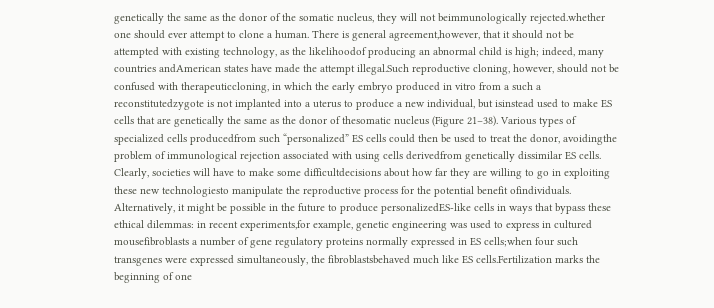genetically the same as the donor of the somatic nucleus, they will not beimmunologically rejected.whether one should ever attempt to clone a human. There is general agreement,however, that it should not be attempted with existing technology, as the likelihoodof producing an abnormal child is high; indeed, many countries andAmerican states have made the attempt illegal.Such reproductive cloning, however, should not be confused with therapeuticcloning, in which the early embryo produced in vitro from a such a reconstitutedzygote is not implanted into a uterus to produce a new individual, but isinstead used to make ES cells that are genetically the same as the donor of thesomatic nucleus (Figure 21–38). Various types of specialized cells producedfrom such “personalized” ES cells could then be used to treat the donor, avoidingthe problem of immunological rejection associated with using cells derivedfrom genetically dissimilar ES cells. Clearly, societies will have to make some difficultdecisions about how far they are willing to go in exploiting these new technologiesto manipulate the reproductive process for the potential benefit ofindividuals. Alternatively, it might be possible in the future to produce personalizedES-like cells in ways that bypass these ethical dilemmas: in recent experiments,for example, genetic engineering was used to express in cultured mousefibroblasts a number of gene regulatory proteins normally expressed in ES cells;when four such transgenes were expressed simultaneously, the fibroblastsbehaved much like ES cells.Fertilization marks the beginning of one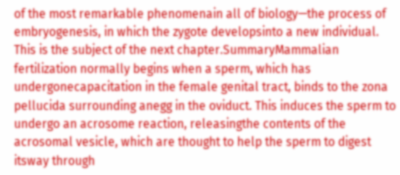of the most remarkable phenomenain all of biology—the process of embryogenesis, in which the zygote developsinto a new individual. This is the subject of the next chapter.SummaryMammalian fertilization normally begins when a sperm, which has undergonecapacitation in the female genital tract, binds to the zona pellucida surrounding anegg in the oviduct. This induces the sperm to undergo an acrosome reaction, releasingthe contents of the acrosomal vesicle, which are thought to help the sperm to digest itsway through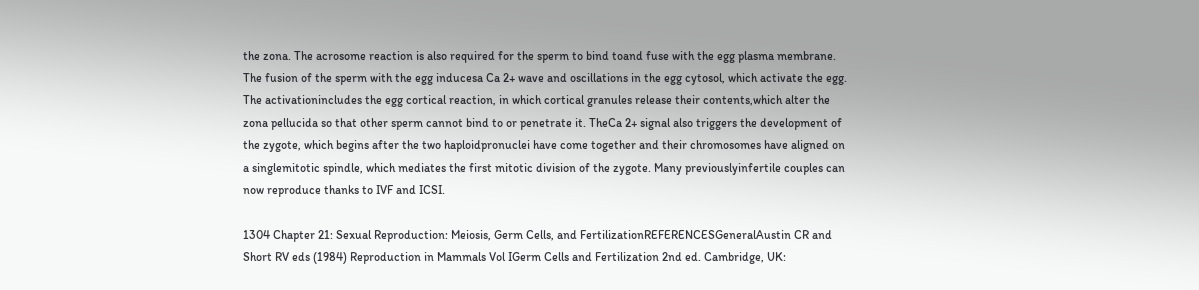the zona. The acrosome reaction is also required for the sperm to bind toand fuse with the egg plasma membrane. The fusion of the sperm with the egg inducesa Ca 2+ wave and oscillations in the egg cytosol, which activate the egg. The activationincludes the egg cortical reaction, in which cortical granules release their contents,which alter the zona pellucida so that other sperm cannot bind to or penetrate it. TheCa 2+ signal also triggers the development of the zygote, which begins after the two haploidpronuclei have come together and their chromosomes have aligned on a singlemitotic spindle, which mediates the first mitotic division of the zygote. Many previouslyinfertile couples can now reproduce thanks to IVF and ICSI.

1304 Chapter 21: Sexual Reproduction: Meiosis, Germ Cells, and FertilizationREFERENCESGeneralAustin CR and Short RV eds (1984) Reproduction in Mammals Vol IGerm Cells and Fertilization 2nd ed. Cambridge, UK: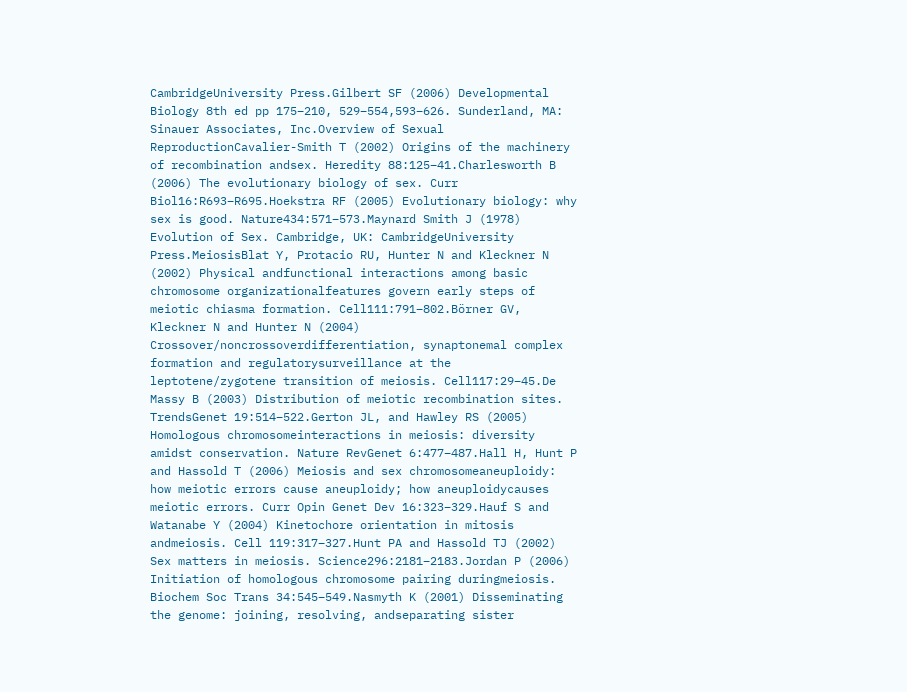CambridgeUniversity Press.Gilbert SF (2006) Developmental Biology 8th ed pp 175–210, 529–554,593–626. Sunderland, MA: Sinauer Associates, Inc.Overview of Sexual ReproductionCavalier-Smith T (2002) Origins of the machinery of recombination andsex. Heredity 88:125–41.Charlesworth B (2006) The evolutionary biology of sex. Curr Biol16:R693–R695.Hoekstra RF (2005) Evolutionary biology: why sex is good. Nature434:571–573.Maynard Smith J (1978) Evolution of Sex. Cambridge, UK: CambridgeUniversity Press.MeiosisBlat Y, Protacio RU, Hunter N and Kleckner N (2002) Physical andfunctional interactions among basic chromosome organizationalfeatures govern early steps of meiotic chiasma formation. Cell111:791–802.Börner GV, Kleckner N and Hunter N (2004) Crossover/noncrossoverdifferentiation, synaptonemal complex formation and regulatorysurveillance at the leptotene/zygotene transition of meiosis. Cell117:29–45.De Massy B (2003) Distribution of meiotic recombination sites. TrendsGenet 19:514–522.Gerton JL, and Hawley RS (2005) Homologous chromosomeinteractions in meiosis: diversity amidst conservation. Nature RevGenet 6:477–487.Hall H, Hunt P and Hassold T (2006) Meiosis and sex chromosomeaneuploidy: how meiotic errors cause aneuploidy; how aneuploidycauses meiotic errors. Curr Opin Genet Dev 16:323–329.Hauf S and Watanabe Y (2004) Kinetochore orientation in mitosis andmeiosis. Cell 119:317–327.Hunt PA and Hassold TJ (2002) Sex matters in meiosis. Science296:2181–2183.Jordan P (2006) Initiation of homologous chromosome pairing duringmeiosis. Biochem Soc Trans 34:545–549.Nasmyth K (2001) Disseminating the genome: joining, resolving, andseparating sister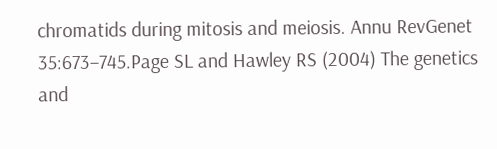chromatids during mitosis and meiosis. Annu RevGenet 35:673–745.Page SL and Hawley RS (2004) The genetics and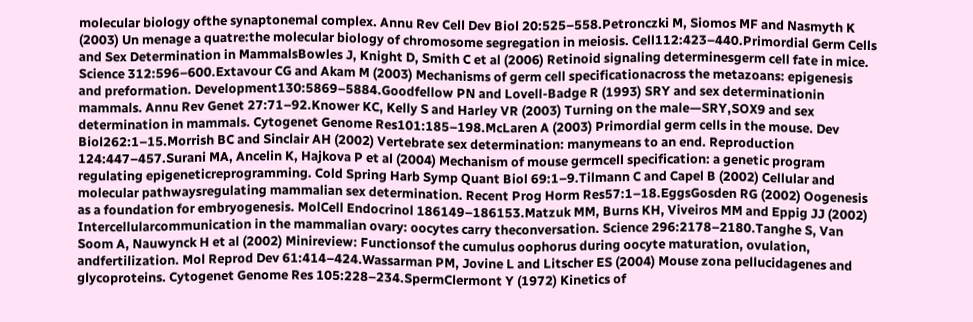molecular biology ofthe synaptonemal complex. Annu Rev Cell Dev Biol 20:525–558.Petronczki M, Siomos MF and Nasmyth K (2003) Un menage a quatre:the molecular biology of chromosome segregation in meiosis. Cell112:423–440.Primordial Germ Cells and Sex Determination in MammalsBowles J, Knight D, Smith C et al (2006) Retinoid signaling determinesgerm cell fate in mice. Science 312:596–600.Extavour CG and Akam M (2003) Mechanisms of germ cell specificationacross the metazoans: epigenesis and preformation. Development130:5869–5884.Goodfellow PN and Lovell-Badge R (1993) SRY and sex determinationin mammals. Annu Rev Genet 27:71–92.Knower KC, Kelly S and Harley VR (2003) Turning on the male—SRY,SOX9 and sex determination in mammals. Cytogenet Genome Res101:185–198.McLaren A (2003) Primordial germ cells in the mouse. Dev Biol262:1–15.Morrish BC and Sinclair AH (2002) Vertebrate sex determination: manymeans to an end. Reproduction 124:447–457.Surani MA, Ancelin K, Hajkova P et al (2004) Mechanism of mouse germcell specification: a genetic program regulating epigeneticreprogramming. Cold Spring Harb Symp Quant Biol 69:1–9.Tilmann C and Capel B (2002) Cellular and molecular pathwaysregulating mammalian sex determination. Recent Prog Horm Res57:1–18.EggsGosden RG (2002) Oogenesis as a foundation for embryogenesis. MolCell Endocrinol 186149–186153.Matzuk MM, Burns KH, Viveiros MM and Eppig JJ (2002) Intercellularcommunication in the mammalian ovary: oocytes carry theconversation. Science 296:2178–2180.Tanghe S, Van Soom A, Nauwynck H et al (2002) Minireview: Functionsof the cumulus oophorus during oocyte maturation, ovulation, andfertilization. Mol Reprod Dev 61:414–424.Wassarman PM, Jovine L and Litscher ES (2004) Mouse zona pellucidagenes and glycoproteins. Cytogenet Genome Res 105:228–234.SpermClermont Y (1972) Kinetics of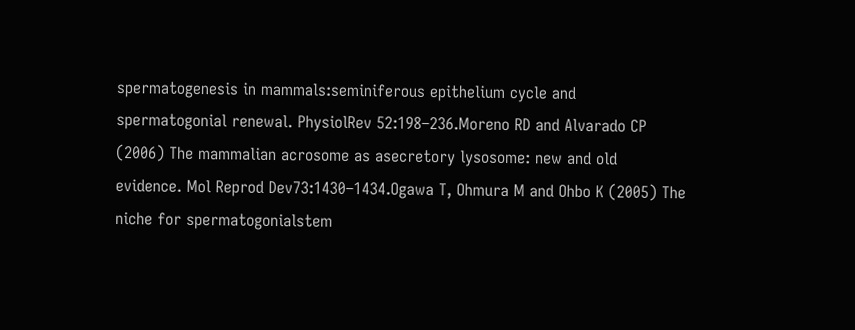spermatogenesis in mammals:seminiferous epithelium cycle and spermatogonial renewal. PhysiolRev 52:198–236.Moreno RD and Alvarado CP (2006) The mammalian acrosome as asecretory lysosome: new and old evidence. Mol Reprod Dev73:1430–1434.Ogawa T, Ohmura M and Ohbo K (2005) The niche for spermatogonialstem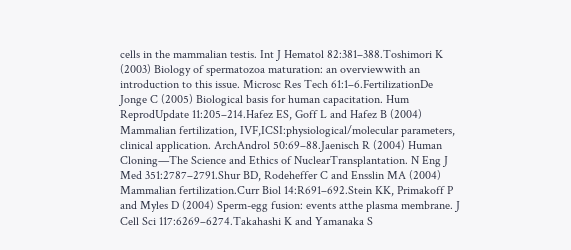cells in the mammalian testis. Int J Hematol 82:381–388.Toshimori K (2003) Biology of spermatozoa maturation: an overviewwith an introduction to this issue. Microsc Res Tech 61:1–6.FertilizationDe Jonge C (2005) Biological basis for human capacitation. Hum ReprodUpdate 11:205–214.Hafez ES, Goff L and Hafez B (2004) Mammalian fertilization, IVF,ICSI:physiological/molecular parameters, clinical application. ArchAndrol 50:69–88.Jaenisch R (2004) Human Cloning—The Science and Ethics of NuclearTransplantation. N Eng J Med 351:2787–2791.Shur BD, Rodeheffer C and Ensslin MA (2004) Mammalian fertilization.Curr Biol 14:R691–692.Stein KK, Primakoff P and Myles D (2004) Sperm-egg fusion: events atthe plasma membrane. J Cell Sci 117:6269–6274.Takahashi K and Yamanaka S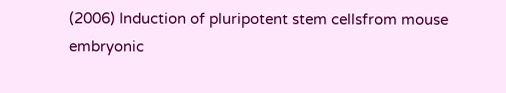(2006) Induction of pluripotent stem cellsfrom mouse embryonic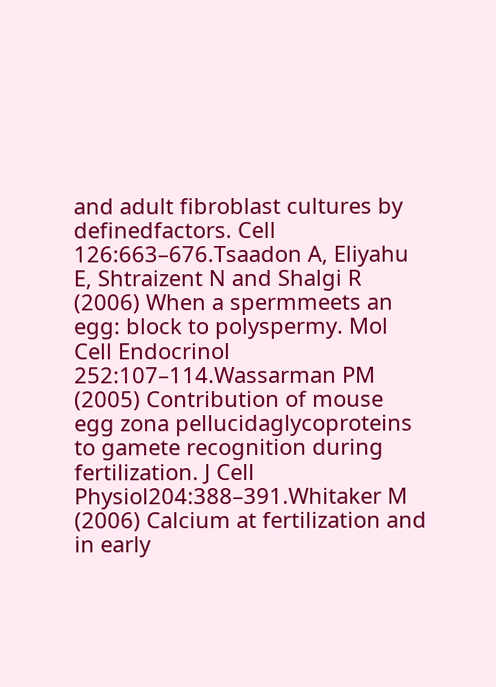and adult fibroblast cultures by definedfactors. Cell 126:663–676.Tsaadon A, Eliyahu E, Shtraizent N and Shalgi R (2006) When a spermmeets an egg: block to polyspermy. Mol Cell Endocrinol 252:107–114.Wassarman PM (2005) Contribution of mouse egg zona pellucidaglycoproteins to gamete recognition during fertilization. J Cell Physiol204:388–391.Whitaker M (2006) Calcium at fertilization and in early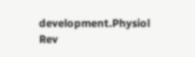development.Physiol Rev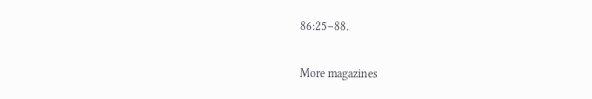86:25–88.

More magazines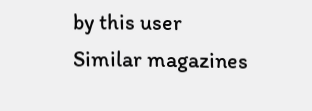by this user
Similar magazines